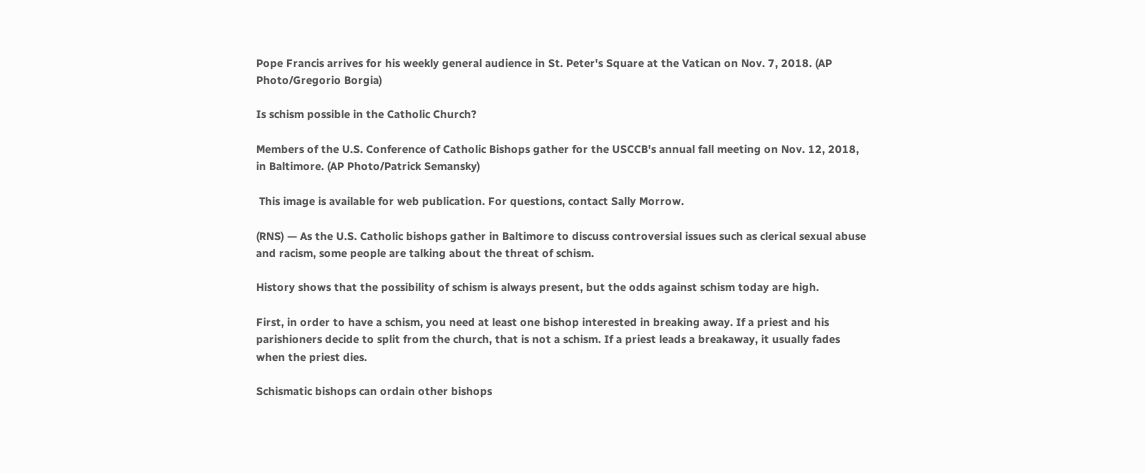Pope Francis arrives for his weekly general audience in St. Peter's Square at the Vatican on Nov. 7, 2018. (AP Photo/Gregorio Borgia)

Is schism possible in the Catholic Church?

Members of the U.S. Conference of Catholic Bishops gather for the USCCB's annual fall meeting on Nov. 12, 2018, in Baltimore. (AP Photo/Patrick Semansky)

 This image is available for web publication. For questions, contact Sally Morrow.

(RNS) — As the U.S. Catholic bishops gather in Baltimore to discuss controversial issues such as clerical sexual abuse and racism, some people are talking about the threat of schism.

History shows that the possibility of schism is always present, but the odds against schism today are high.

First, in order to have a schism, you need at least one bishop interested in breaking away. If a priest and his parishioners decide to split from the church, that is not a schism. If a priest leads a breakaway, it usually fades when the priest dies.

Schismatic bishops can ordain other bishops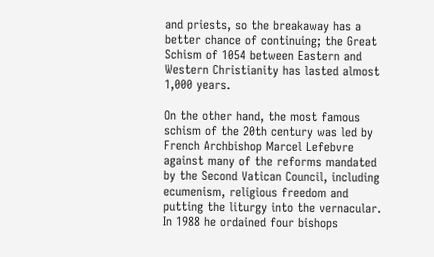and priests, so the breakaway has a better chance of continuing; the Great Schism of 1054 between Eastern and Western Christianity has lasted almost 1,000 years.

On the other hand, the most famous schism of the 20th century was led by French Archbishop Marcel Lefebvre against many of the reforms mandated by the Second Vatican Council, including ecumenism, religious freedom and putting the liturgy into the vernacular. In 1988 he ordained four bishops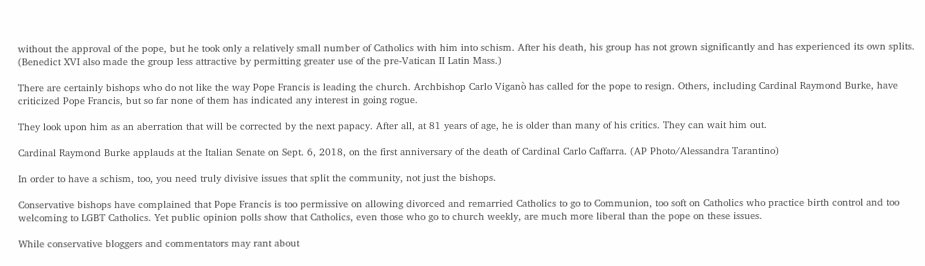without the approval of the pope, but he took only a relatively small number of Catholics with him into schism. After his death, his group has not grown significantly and has experienced its own splits. (Benedict XVI also made the group less attractive by permitting greater use of the pre-Vatican II Latin Mass.)

There are certainly bishops who do not like the way Pope Francis is leading the church. Archbishop Carlo Viganò has called for the pope to resign. Others, including Cardinal Raymond Burke, have criticized Pope Francis, but so far none of them has indicated any interest in going rogue.

They look upon him as an aberration that will be corrected by the next papacy. After all, at 81 years of age, he is older than many of his critics. They can wait him out.

Cardinal Raymond Burke applauds at the Italian Senate on Sept. 6, 2018, on the first anniversary of the death of Cardinal Carlo Caffarra. (AP Photo/Alessandra Tarantino)

In order to have a schism, too, you need truly divisive issues that split the community, not just the bishops.

Conservative bishops have complained that Pope Francis is too permissive on allowing divorced and remarried Catholics to go to Communion, too soft on Catholics who practice birth control and too welcoming to LGBT Catholics. Yet public opinion polls show that Catholics, even those who go to church weekly, are much more liberal than the pope on these issues.

While conservative bloggers and commentators may rant about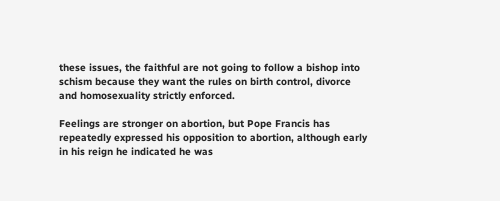these issues, the faithful are not going to follow a bishop into schism because they want the rules on birth control, divorce and homosexuality strictly enforced.

Feelings are stronger on abortion, but Pope Francis has repeatedly expressed his opposition to abortion, although early in his reign he indicated he was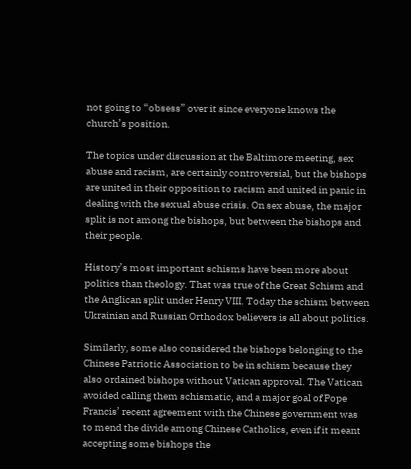not going to “obsess” over it since everyone knows the church’s position.

The topics under discussion at the Baltimore meeting, sex abuse and racism, are certainly controversial, but the bishops are united in their opposition to racism and united in panic in dealing with the sexual abuse crisis. On sex abuse, the major split is not among the bishops, but between the bishops and their people.

History’s most important schisms have been more about politics than theology. That was true of the Great Schism and the Anglican split under Henry VIII. Today the schism between Ukrainian and Russian Orthodox believers is all about politics.

Similarly, some also considered the bishops belonging to the Chinese Patriotic Association to be in schism because they also ordained bishops without Vatican approval. The Vatican avoided calling them schismatic, and a major goal of Pope Francis’ recent agreement with the Chinese government was to mend the divide among Chinese Catholics, even if it meant accepting some bishops the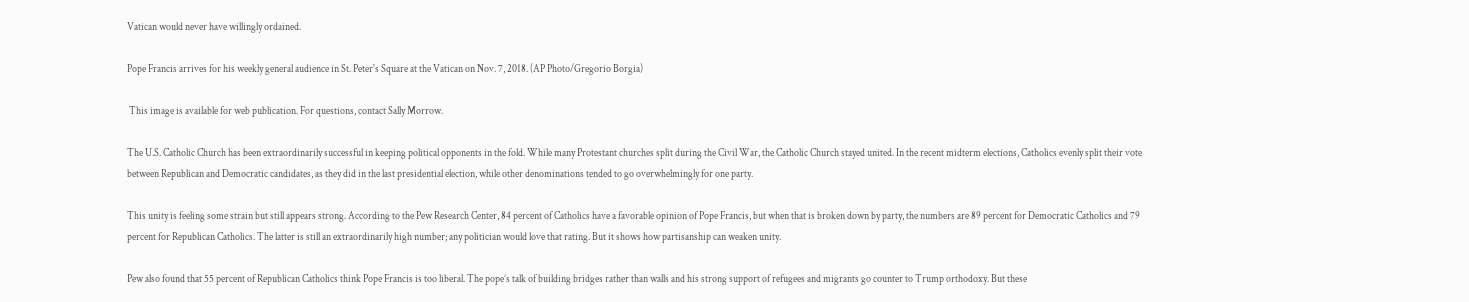Vatican would never have willingly ordained.

Pope Francis arrives for his weekly general audience in St. Peter's Square at the Vatican on Nov. 7, 2018. (AP Photo/Gregorio Borgia)

 This image is available for web publication. For questions, contact Sally Morrow.

The U.S. Catholic Church has been extraordinarily successful in keeping political opponents in the fold. While many Protestant churches split during the Civil War, the Catholic Church stayed united. In the recent midterm elections, Catholics evenly split their vote between Republican and Democratic candidates, as they did in the last presidential election, while other denominations tended to go overwhelmingly for one party.

This unity is feeling some strain but still appears strong. According to the Pew Research Center, 84 percent of Catholics have a favorable opinion of Pope Francis, but when that is broken down by party, the numbers are 89 percent for Democratic Catholics and 79 percent for Republican Catholics. The latter is still an extraordinarily high number; any politician would love that rating. But it shows how partisanship can weaken unity.

Pew also found that 55 percent of Republican Catholics think Pope Francis is too liberal. The pope’s talk of building bridges rather than walls and his strong support of refugees and migrants go counter to Trump orthodoxy. But these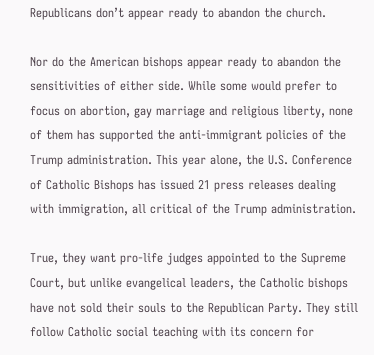Republicans don’t appear ready to abandon the church.

Nor do the American bishops appear ready to abandon the sensitivities of either side. While some would prefer to focus on abortion, gay marriage and religious liberty, none of them has supported the anti-immigrant policies of the Trump administration. This year alone, the U.S. Conference of Catholic Bishops has issued 21 press releases dealing with immigration, all critical of the Trump administration.

True, they want pro-life judges appointed to the Supreme Court, but unlike evangelical leaders, the Catholic bishops have not sold their souls to the Republican Party. They still follow Catholic social teaching with its concern for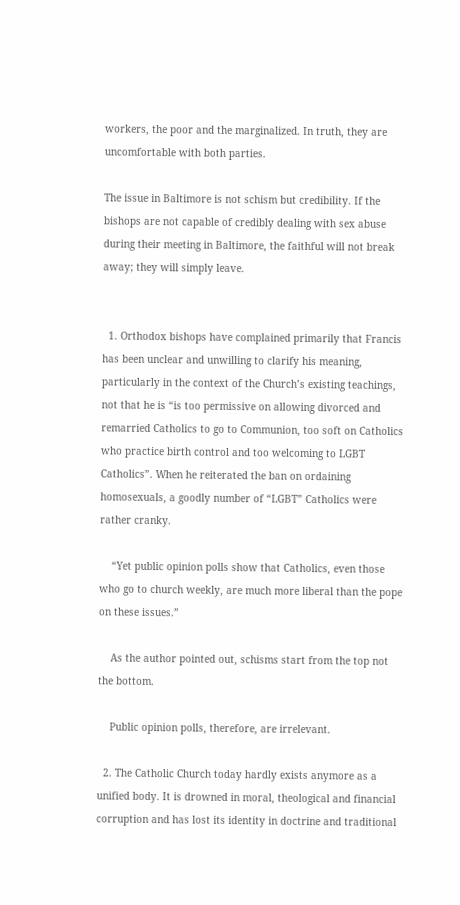workers, the poor and the marginalized. In truth, they are uncomfortable with both parties.

The issue in Baltimore is not schism but credibility. If the bishops are not capable of credibly dealing with sex abuse during their meeting in Baltimore, the faithful will not break away; they will simply leave.


  1. Orthodox bishops have complained primarily that Francis has been unclear and unwilling to clarify his meaning, particularly in the context of the Church’s existing teachings, not that he is “is too permissive on allowing divorced and remarried Catholics to go to Communion, too soft on Catholics who practice birth control and too welcoming to LGBT Catholics”. When he reiterated the ban on ordaining homosexuals, a goodly number of “LGBT” Catholics were rather cranky.

    “Yet public opinion polls show that Catholics, even those who go to church weekly, are much more liberal than the pope on these issues.”

    As the author pointed out, schisms start from the top not the bottom.

    Public opinion polls, therefore, are irrelevant.

  2. The Catholic Church today hardly exists anymore as a unified body. It is drowned in moral, theological and financial corruption and has lost its identity in doctrine and traditional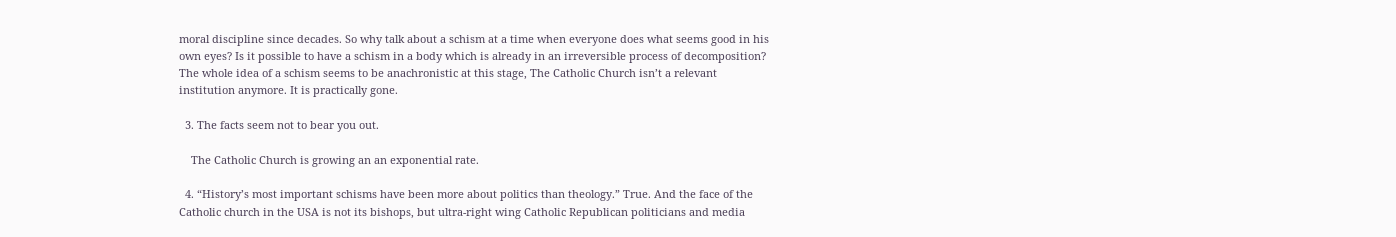moral discipline since decades. So why talk about a schism at a time when everyone does what seems good in his own eyes? Is it possible to have a schism in a body which is already in an irreversible process of decomposition? The whole idea of a schism seems to be anachronistic at this stage, The Catholic Church isn’t a relevant institution anymore. It is practically gone.

  3. The facts seem not to bear you out.

    The Catholic Church is growing an an exponential rate.

  4. “History’s most important schisms have been more about politics than theology.” True. And the face of the Catholic church in the USA is not its bishops, but ultra-right wing Catholic Republican politicians and media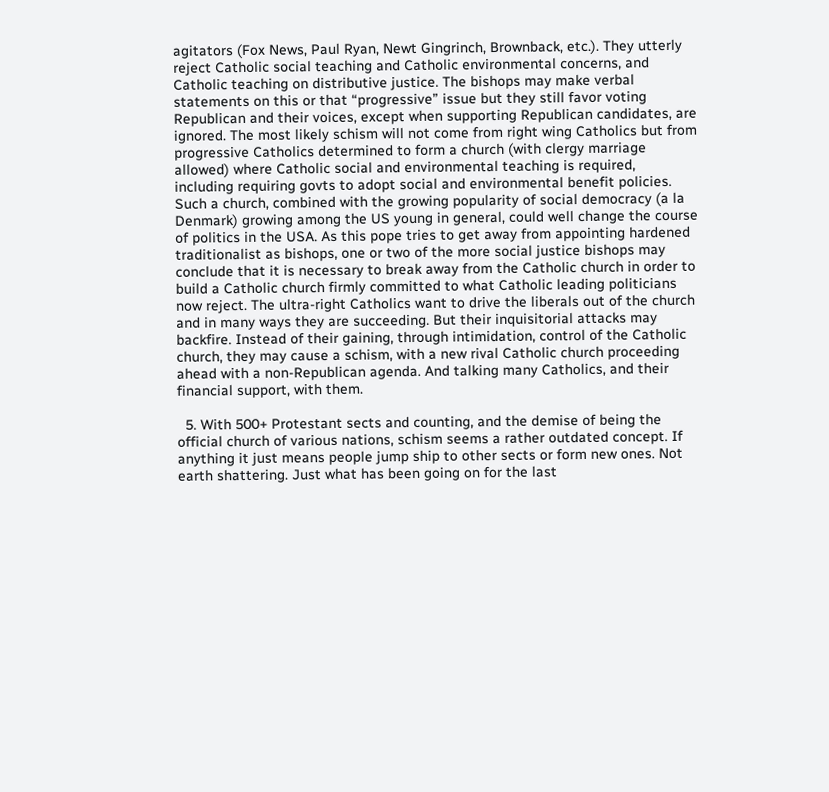agitators (Fox News, Paul Ryan, Newt Gingrinch, Brownback, etc.). They utterly reject Catholic social teaching and Catholic environmental concerns, and Catholic teaching on distributive justice. The bishops may make verbal statements on this or that “progressive” issue but they still favor voting Republican and their voices, except when supporting Republican candidates, are ignored. The most likely schism will not come from right wing Catholics but from progressive Catholics determined to form a church (with clergy marriage allowed) where Catholic social and environmental teaching is required, including requiring govts to adopt social and environmental benefit policies. Such a church, combined with the growing popularity of social democracy (a la Denmark) growing among the US young in general, could well change the course of politics in the USA. As this pope tries to get away from appointing hardened traditionalist as bishops, one or two of the more social justice bishops may conclude that it is necessary to break away from the Catholic church in order to build a Catholic church firmly committed to what Catholic leading politicians now reject. The ultra-right Catholics want to drive the liberals out of the church and in many ways they are succeeding. But their inquisitorial attacks may backfire. Instead of their gaining, through intimidation, control of the Catholic church, they may cause a schism, with a new rival Catholic church proceeding ahead with a non-Republican agenda. And talking many Catholics, and their financial support, with them.

  5. With 500+ Protestant sects and counting, and the demise of being the official church of various nations, schism seems a rather outdated concept. If anything it just means people jump ship to other sects or form new ones. Not earth shattering. Just what has been going on for the last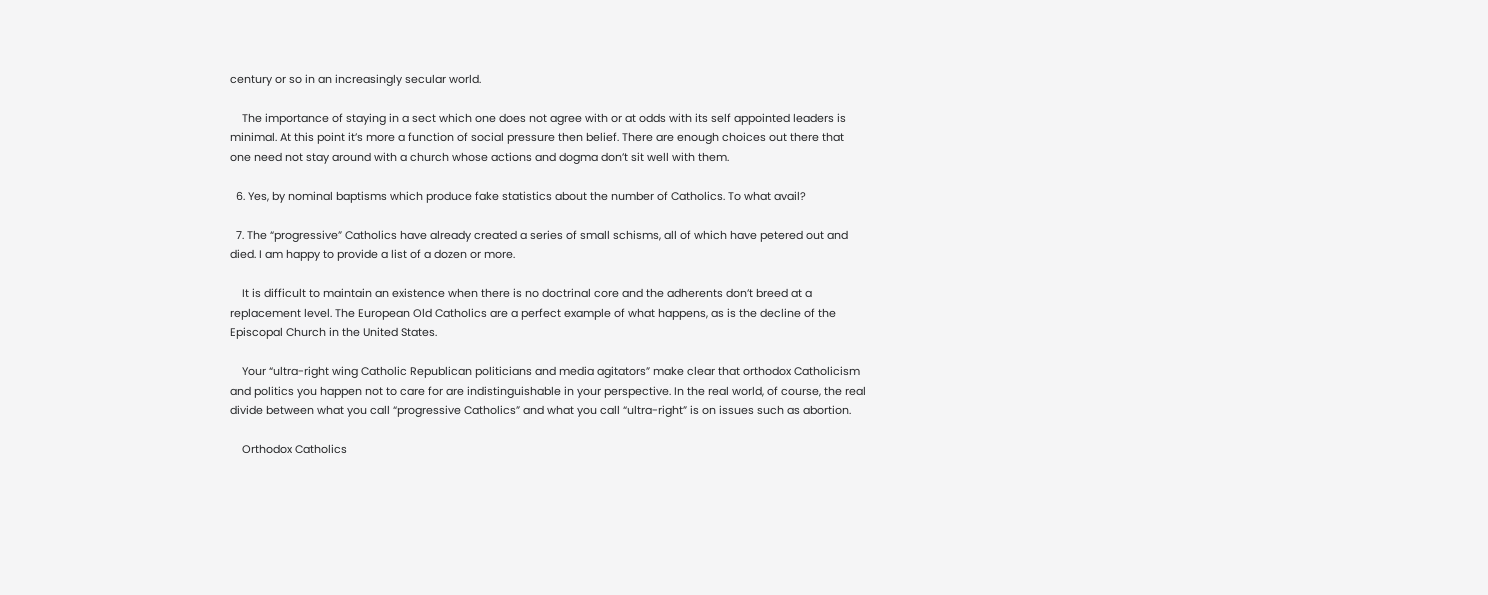century or so in an increasingly secular world.

    The importance of staying in a sect which one does not agree with or at odds with its self appointed leaders is minimal. At this point it’s more a function of social pressure then belief. There are enough choices out there that one need not stay around with a church whose actions and dogma don’t sit well with them.

  6. Yes, by nominal baptisms which produce fake statistics about the number of Catholics. To what avail?

  7. The “progressive” Catholics have already created a series of small schisms, all of which have petered out and died. I am happy to provide a list of a dozen or more.

    It is difficult to maintain an existence when there is no doctrinal core and the adherents don’t breed at a replacement level. The European Old Catholics are a perfect example of what happens, as is the decline of the Episcopal Church in the United States.

    Your “ultra-right wing Catholic Republican politicians and media agitators” make clear that orthodox Catholicism and politics you happen not to care for are indistinguishable in your perspective. In the real world, of course, the real divide between what you call “progressive Catholics” and what you call “ultra-right” is on issues such as abortion.

    Orthodox Catholics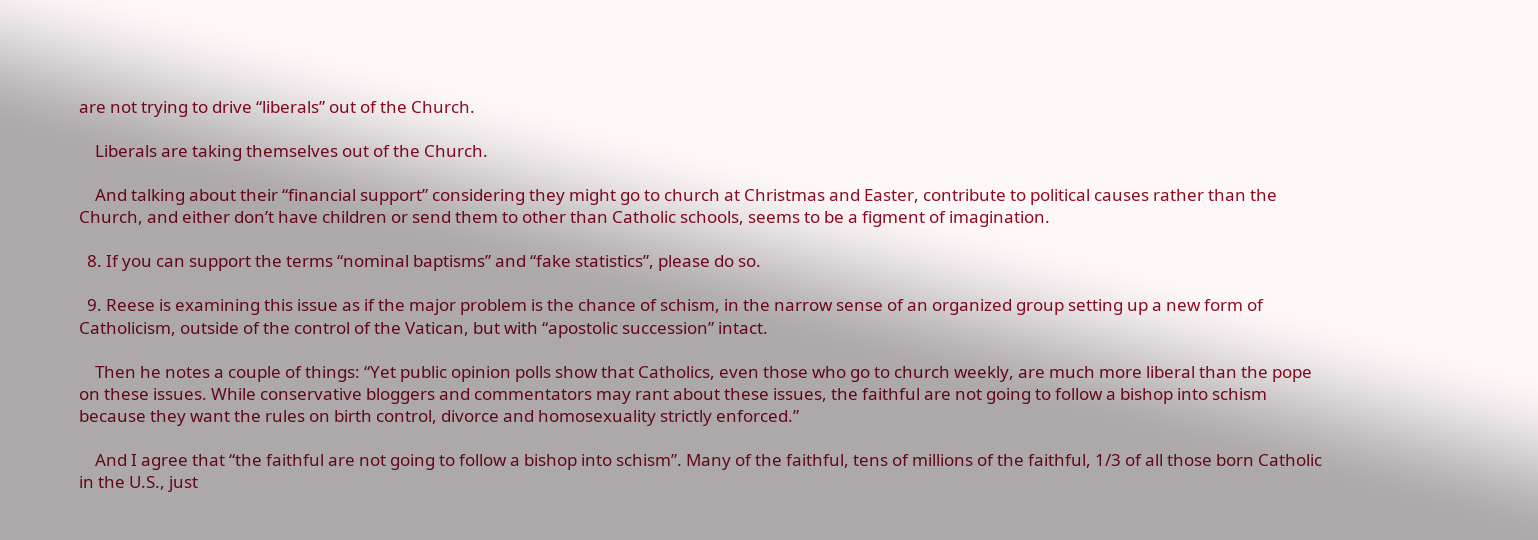are not trying to drive “liberals” out of the Church.

    Liberals are taking themselves out of the Church.

    And talking about their “financial support” considering they might go to church at Christmas and Easter, contribute to political causes rather than the Church, and either don’t have children or send them to other than Catholic schools, seems to be a figment of imagination.

  8. If you can support the terms “nominal baptisms” and “fake statistics”, please do so.

  9. Reese is examining this issue as if the major problem is the chance of schism, in the narrow sense of an organized group setting up a new form of Catholicism, outside of the control of the Vatican, but with “apostolic succession” intact.

    Then he notes a couple of things: “Yet public opinion polls show that Catholics, even those who go to church weekly, are much more liberal than the pope on these issues. While conservative bloggers and commentators may rant about these issues, the faithful are not going to follow a bishop into schism because they want the rules on birth control, divorce and homosexuality strictly enforced.”

    And I agree that “the faithful are not going to follow a bishop into schism”. Many of the faithful, tens of millions of the faithful, 1/3 of all those born Catholic in the U.S., just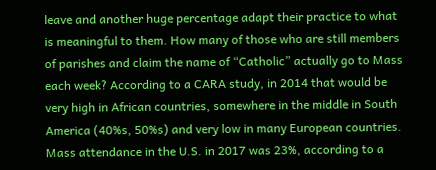leave and another huge percentage adapt their practice to what is meaningful to them. How many of those who are still members of parishes and claim the name of “Catholic” actually go to Mass each week? According to a CARA study, in 2014 that would be very high in African countries, somewhere in the middle in South America (40%s, 50%s) and very low in many European countries. Mass attendance in the U.S. in 2017 was 23%, according to a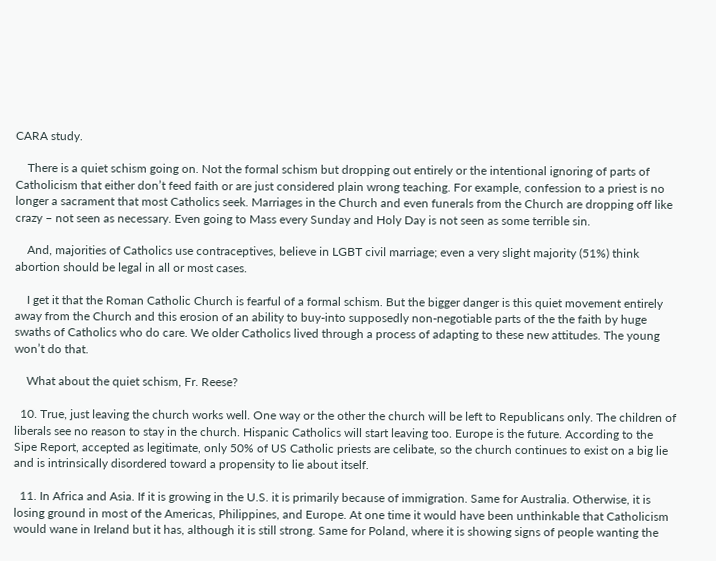CARA study.

    There is a quiet schism going on. Not the formal schism but dropping out entirely or the intentional ignoring of parts of Catholicism that either don’t feed faith or are just considered plain wrong teaching. For example, confession to a priest is no longer a sacrament that most Catholics seek. Marriages in the Church and even funerals from the Church are dropping off like crazy – not seen as necessary. Even going to Mass every Sunday and Holy Day is not seen as some terrible sin.

    And, majorities of Catholics use contraceptives, believe in LGBT civil marriage; even a very slight majority (51%) think abortion should be legal in all or most cases.

    I get it that the Roman Catholic Church is fearful of a formal schism. But the bigger danger is this quiet movement entirely away from the Church and this erosion of an ability to buy-into supposedly non-negotiable parts of the the faith by huge swaths of Catholics who do care. We older Catholics lived through a process of adapting to these new attitudes. The young won’t do that.

    What about the quiet schism, Fr. Reese?

  10. True, just leaving the church works well. One way or the other the church will be left to Republicans only. The children of liberals see no reason to stay in the church. Hispanic Catholics will start leaving too. Europe is the future. According to the Sipe Report, accepted as legitimate, only 50% of US Catholic priests are celibate, so the church continues to exist on a big lie and is intrinsically disordered toward a propensity to lie about itself.

  11. In Africa and Asia. If it is growing in the U.S. it is primarily because of immigration. Same for Australia. Otherwise, it is losing ground in most of the Americas, Philippines, and Europe. At one time it would have been unthinkable that Catholicism would wane in Ireland but it has, although it is still strong. Same for Poland, where it is showing signs of people wanting the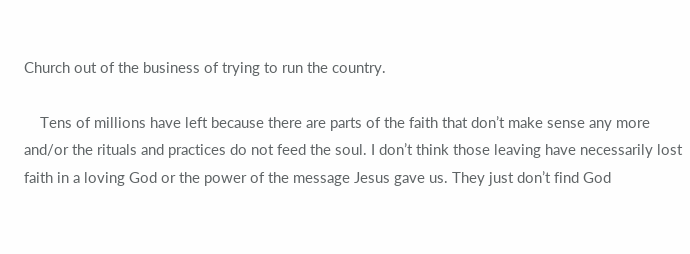Church out of the business of trying to run the country.

    Tens of millions have left because there are parts of the faith that don’t make sense any more and/or the rituals and practices do not feed the soul. I don’t think those leaving have necessarily lost faith in a loving God or the power of the message Jesus gave us. They just don’t find God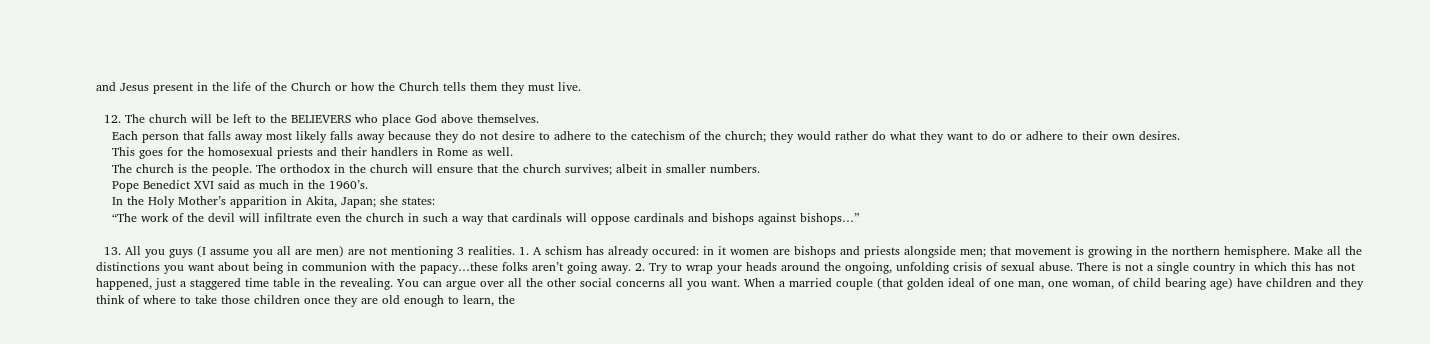and Jesus present in the life of the Church or how the Church tells them they must live.

  12. The church will be left to the BELIEVERS who place God above themselves.
    Each person that falls away most likely falls away because they do not desire to adhere to the catechism of the church; they would rather do what they want to do or adhere to their own desires.
    This goes for the homosexual priests and their handlers in Rome as well.
    The church is the people. The orthodox in the church will ensure that the church survives; albeit in smaller numbers.
    Pope Benedict XVI said as much in the 1960’s.
    In the Holy Mother’s apparition in Akita, Japan; she states:
    “The work of the devil will infiltrate even the church in such a way that cardinals will oppose cardinals and bishops against bishops…”

  13. All you guys (I assume you all are men) are not mentioning 3 realities. 1. A schism has already occured: in it women are bishops and priests alongside men; that movement is growing in the northern hemisphere. Make all the distinctions you want about being in communion with the papacy…these folks aren’t going away. 2. Try to wrap your heads around the ongoing, unfolding crisis of sexual abuse. There is not a single country in which this has not happened, just a staggered time table in the revealing. You can argue over all the other social concerns all you want. When a married couple (that golden ideal of one man, one woman, of child bearing age) have children and they think of where to take those children once they are old enough to learn, the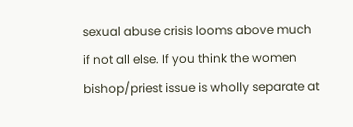sexual abuse crisis looms above much if not all else. If you think the women bishop/priest issue is wholly separate at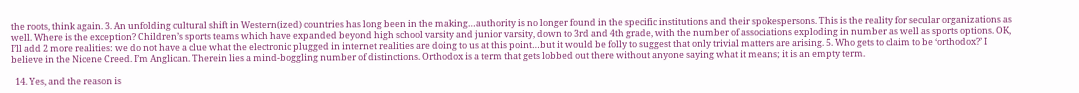the roots, think again. 3. An unfolding cultural shift in Western(ized) countries has long been in the making…authority is no longer found in the specific institutions and their spokespersons. This is the reality for secular organizations as well. Where is the exception? Children’s sports teams which have expanded beyond high school varsity and junior varsity, down to 3rd and 4th grade, with the number of associations exploding in number as well as sports options. OK, I’ll add 2 more realities: we do not have a clue what the electronic plugged in internet realities are doing to us at this point…but it would be folly to suggest that only trivial matters are arising. 5. Who gets to claim to be ‘orthodox?’ I believe in the Nicene Creed. I’m Anglican. Therein lies a mind-boggling number of distinctions. Orthodox is a term that gets lobbed out there without anyone saying what it means; it is an empty term.

  14. Yes, and the reason is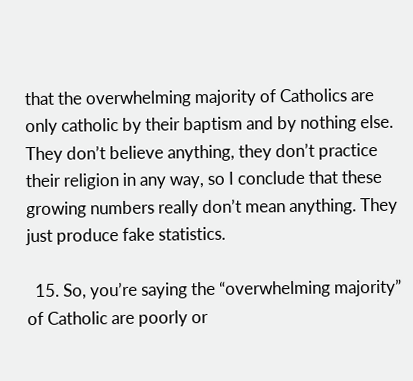that the overwhelming majority of Catholics are only catholic by their baptism and by nothing else. They don’t believe anything, they don’t practice their religion in any way, so I conclude that these growing numbers really don’t mean anything. They just produce fake statistics.

  15. So, you’re saying the “overwhelming majority” of Catholic are poorly or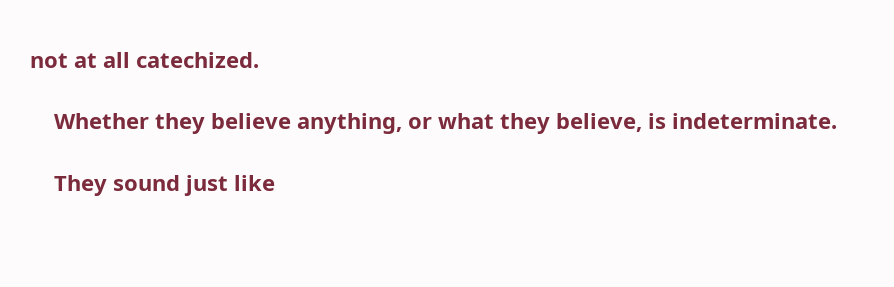not at all catechized.

    Whether they believe anything, or what they believe, is indeterminate.

    They sound just like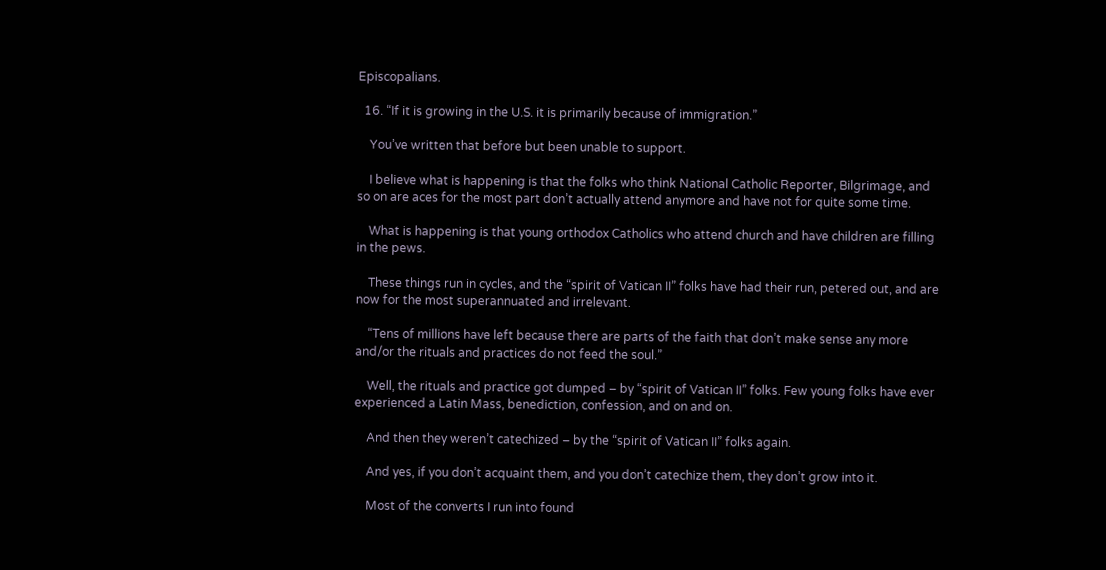Episcopalians.

  16. “If it is growing in the U.S. it is primarily because of immigration.”

    You’ve written that before but been unable to support.

    I believe what is happening is that the folks who think National Catholic Reporter, Bilgrimage, and so on are aces for the most part don’t actually attend anymore and have not for quite some time.

    What is happening is that young orthodox Catholics who attend church and have children are filling in the pews.

    These things run in cycles, and the “spirit of Vatican II” folks have had their run, petered out, and are now for the most superannuated and irrelevant.

    “Tens of millions have left because there are parts of the faith that don’t make sense any more and/or the rituals and practices do not feed the soul.”

    Well, the rituals and practice got dumped – by “spirit of Vatican II” folks. Few young folks have ever experienced a Latin Mass, benediction, confession, and on and on.

    And then they weren’t catechized – by the “spirit of Vatican II” folks again.

    And yes, if you don’t acquaint them, and you don’t catechize them, they don’t grow into it.

    Most of the converts I run into found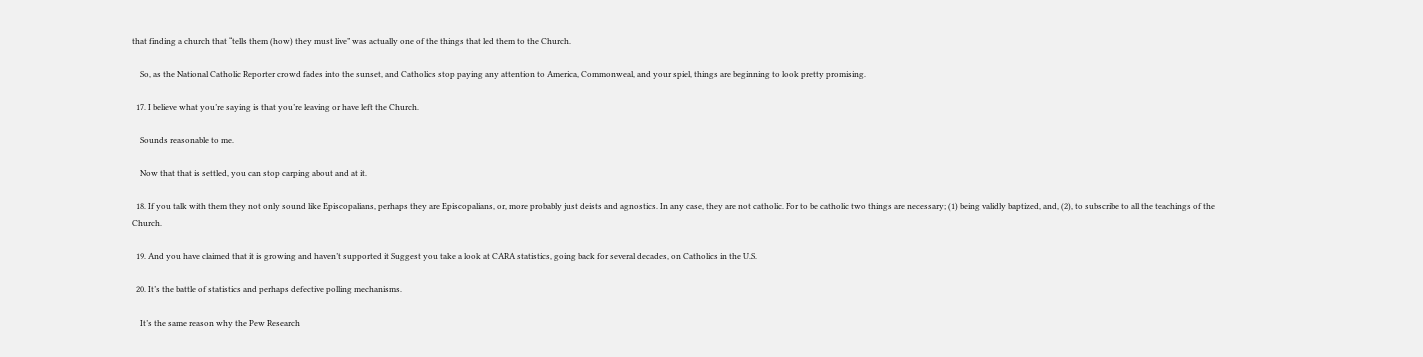that finding a church that “tells them (how) they must live” was actually one of the things that led them to the Church.

    So, as the National Catholic Reporter crowd fades into the sunset, and Catholics stop paying any attention to America, Commonweal, and your spiel, things are beginning to look pretty promising.

  17. I believe what you’re saying is that you’re leaving or have left the Church.

    Sounds reasonable to me.

    Now that that is settled, you can stop carping about and at it.

  18. If you talk with them they not only sound like Episcopalians, perhaps they are Episcopalians, or, more probably just deists and agnostics. In any case, they are not catholic. For to be catholic two things are necessary; (1) being validly baptized, and, (2), to subscribe to all the teachings of the Church.

  19. And you have claimed that it is growing and haven’t supported it Suggest you take a look at CARA statistics, going back for several decades, on Catholics in the U.S.

  20. It’s the battle of statistics and perhaps defective polling mechanisms.

    It’s the same reason why the Pew Research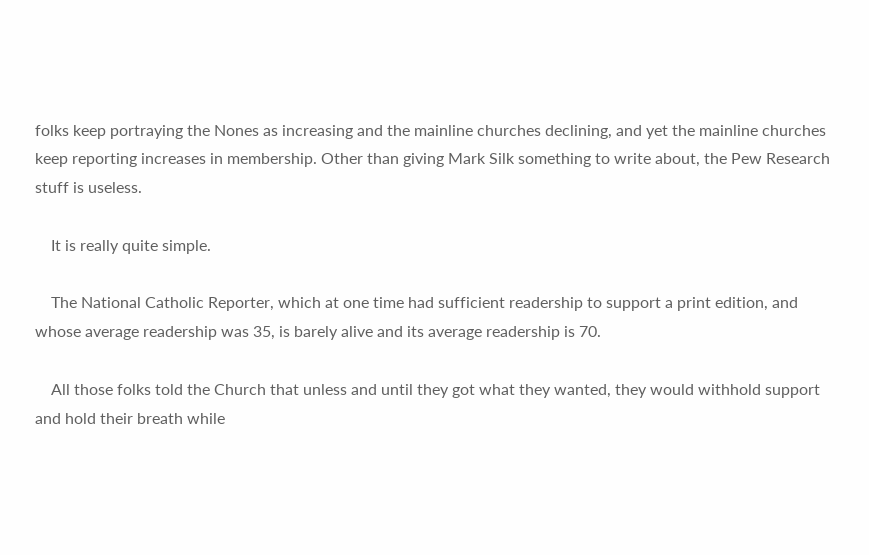folks keep portraying the Nones as increasing and the mainline churches declining, and yet the mainline churches keep reporting increases in membership. Other than giving Mark Silk something to write about, the Pew Research stuff is useless.

    It is really quite simple.

    The National Catholic Reporter, which at one time had sufficient readership to support a print edition, and whose average readership was 35, is barely alive and its average readership is 70.

    All those folks told the Church that unless and until they got what they wanted, they would withhold support and hold their breath while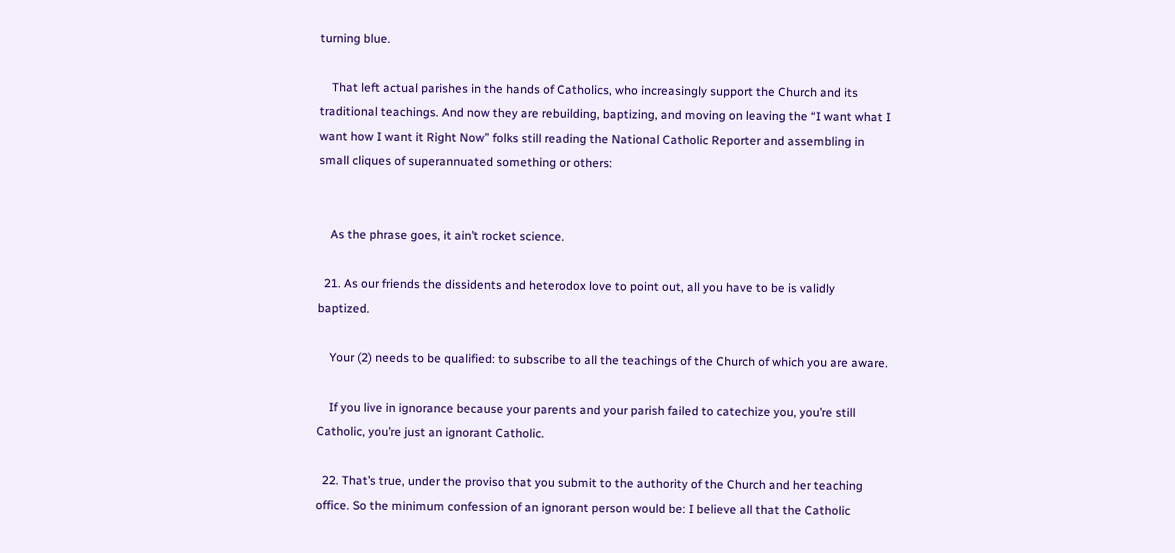turning blue.

    That left actual parishes in the hands of Catholics, who increasingly support the Church and its traditional teachings. And now they are rebuilding, baptizing, and moving on leaving the “I want what I want how I want it Right Now” folks still reading the National Catholic Reporter and assembling in small cliques of superannuated something or others:


    As the phrase goes, it ain’t rocket science.

  21. As our friends the dissidents and heterodox love to point out, all you have to be is validly baptized.

    Your (2) needs to be qualified: to subscribe to all the teachings of the Church of which you are aware.

    If you live in ignorance because your parents and your parish failed to catechize you, you’re still Catholic, you’re just an ignorant Catholic.

  22. That’s true, under the proviso that you submit to the authority of the Church and her teaching office. So the minimum confession of an ignorant person would be: I believe all that the Catholic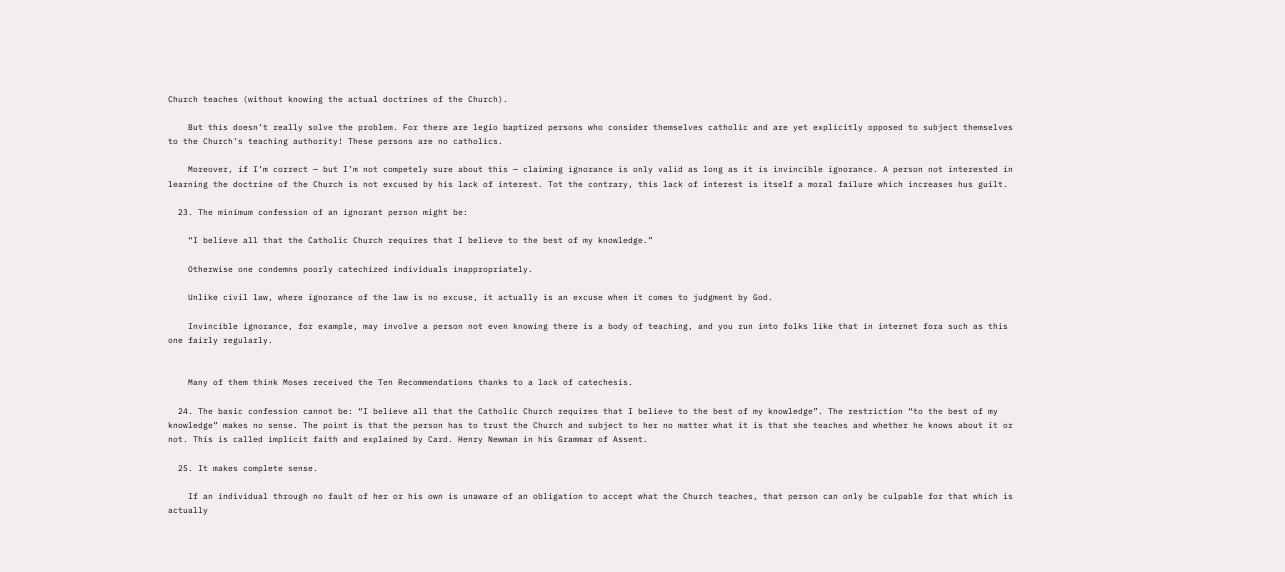Church teaches (without knowing the actual doctrines of the Church).

    But this doesn’t really solve the problem. For there are legio baptized persons who consider themselves catholic and are yet explicitly opposed to subject themselves to the Church’s teaching authority! These persons are no catholics.

    Moreover, if I’m correct — but I’m not competely sure about this — claiming ignorance is only valid as long as it is invincible ignorance. A person not interested in learning the doctrine of the Church is not excused by his lack of interest. Tot the contrary, this lack of interest is itself a moral failure which increases hus guilt.

  23. The minimum confession of an ignorant person might be:

    “I believe all that the Catholic Church requires that I believe to the best of my knowledge.”

    Otherwise one condemns poorly catechized individuals inappropriately.

    Unlike civil law, where ignorance of the law is no excuse, it actually is an excuse when it comes to judgment by God.

    Invincible ignorance, for example, may involve a person not even knowing there is a body of teaching, and you run into folks like that in internet fora such as this one fairly regularly.


    Many of them think Moses received the Ten Recommendations thanks to a lack of catechesis.

  24. The basic confession cannot be: “I believe all that the Catholic Church requires that I believe to the best of my knowledge”. The restriction “to the best of my knowledge” makes no sense. The point is that the person has to trust the Church and subject to her no matter what it is that she teaches and whether he knows about it or not. This is called implicit faith and explained by Card. Henry Newman in his Grammar of Assent.

  25. It makes complete sense.

    If an individual through no fault of her or his own is unaware of an obligation to accept what the Church teaches, that person can only be culpable for that which is actually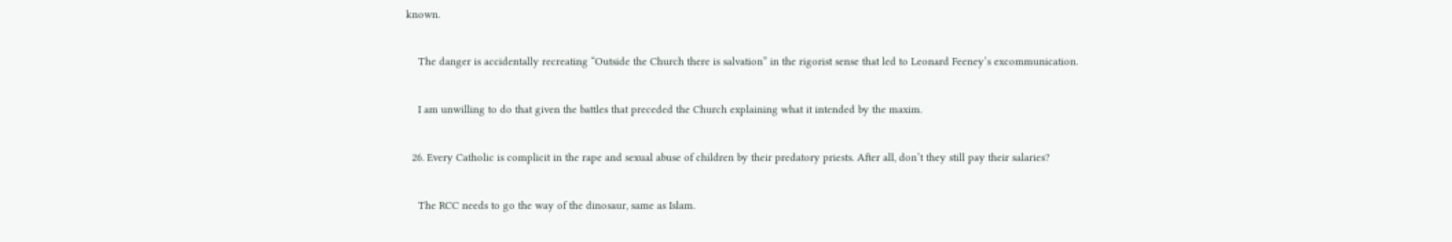known.

    The danger is accidentally recreating “Outside the Church there is salvation” in the rigorist sense that led to Leonard Feeney’s excommunication.

    I am unwilling to do that given the battles that preceded the Church explaining what it intended by the maxim.

  26. Every Catholic is complicit in the rape and sexual abuse of children by their predatory priests. After all, don’t they still pay their salaries?

    The RCC needs to go the way of the dinosaur, same as Islam.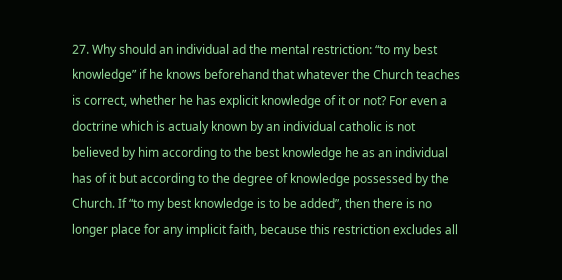27. Why should an individual ad the mental restriction: “to my best knowledge” if he knows beforehand that whatever the Church teaches is correct, whether he has explicit knowledge of it or not? For even a doctrine which is actualy known by an individual catholic is not believed by him according to the best knowledge he as an individual has of it but according to the degree of knowledge possessed by the Church. If “to my best knowledge is to be added”, then there is no longer place for any implicit faith, because this restriction excludes all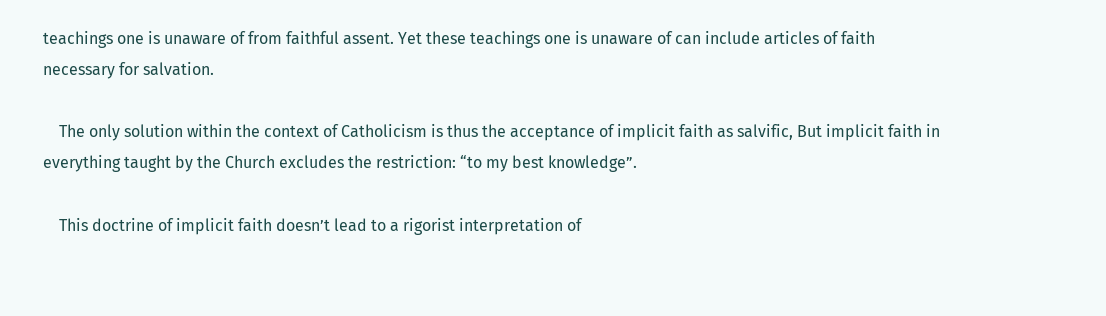teachings one is unaware of from faithful assent. Yet these teachings one is unaware of can include articles of faith necessary for salvation.

    The only solution within the context of Catholicism is thus the acceptance of implicit faith as salvific, But implicit faith in everything taught by the Church excludes the restriction: “to my best knowledge”.

    This doctrine of implicit faith doesn’t lead to a rigorist interpretation of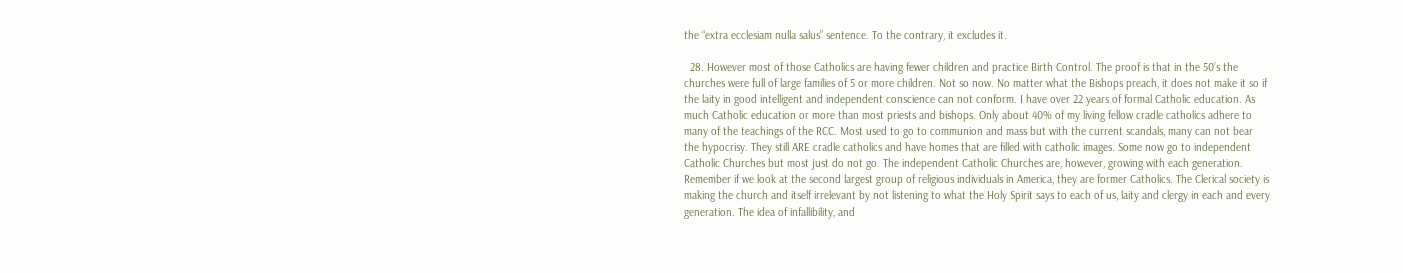the “extra ecclesiam nulla salus” sentence. To the contrary, it excludes it.

  28. However most of those Catholics are having fewer children and practice Birth Control. The proof is that in the 50’s the churches were full of large families of 5 or more children. Not so now. No matter what the Bishops preach, it does not make it so if the laity in good intelligent and independent conscience can not conform. I have over 22 years of formal Catholic education. As much Catholic education or more than most priests and bishops. Only about 40% of my living fellow cradle catholics adhere to many of the teachings of the RCC. Most used to go to communion and mass but with the current scandals, many can not bear the hypocrisy. They still ARE cradle catholics and have homes that are filled with catholic images. Some now go to independent Catholic Churches but most just do not go. The independent Catholic Churches are, however, growing with each generation. Remember if we look at the second largest group of religious individuals in America, they are former Catholics. The Clerical society is making the church and itself irrelevant by not listening to what the Holy Spirit says to each of us, laity and clergy in each and every generation. The idea of infallibility, and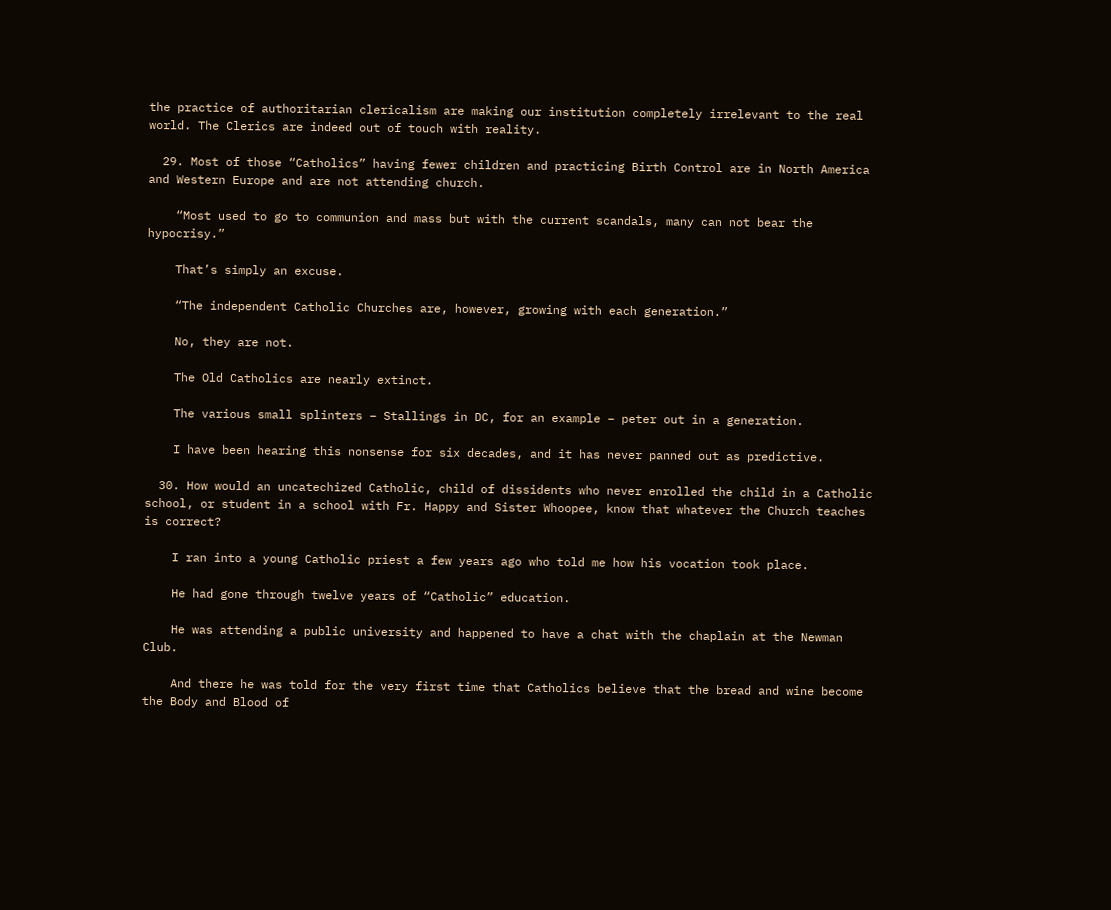the practice of authoritarian clericalism are making our institution completely irrelevant to the real world. The Clerics are indeed out of touch with reality.

  29. Most of those “Catholics” having fewer children and practicing Birth Control are in North America and Western Europe and are not attending church.

    “Most used to go to communion and mass but with the current scandals, many can not bear the hypocrisy.”

    That’s simply an excuse.

    “The independent Catholic Churches are, however, growing with each generation.”

    No, they are not.

    The Old Catholics are nearly extinct.

    The various small splinters – Stallings in DC, for an example – peter out in a generation.

    I have been hearing this nonsense for six decades, and it has never panned out as predictive.

  30. How would an uncatechized Catholic, child of dissidents who never enrolled the child in a Catholic school, or student in a school with Fr. Happy and Sister Whoopee, know that whatever the Church teaches is correct?

    I ran into a young Catholic priest a few years ago who told me how his vocation took place.

    He had gone through twelve years of “Catholic” education.

    He was attending a public university and happened to have a chat with the chaplain at the Newman Club.

    And there he was told for the very first time that Catholics believe that the bread and wine become the Body and Blood of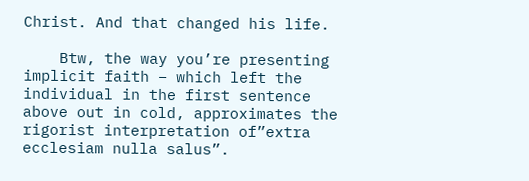Christ. And that changed his life.

    Btw, the way you’re presenting implicit faith – which left the individual in the first sentence above out in cold, approximates the rigorist interpretation of”extra ecclesiam nulla salus”.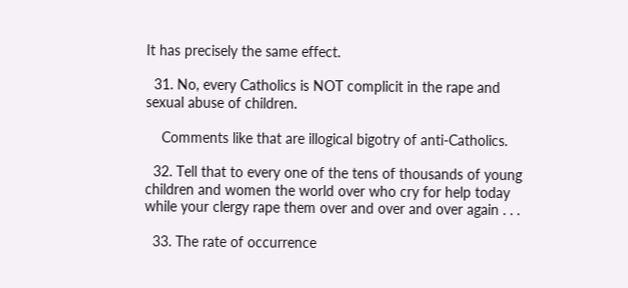It has precisely the same effect.

  31. No, every Catholics is NOT complicit in the rape and sexual abuse of children.

    Comments like that are illogical bigotry of anti-Catholics.

  32. Tell that to every one of the tens of thousands of young children and women the world over who cry for help today while your clergy rape them over and over and over again . . .

  33. The rate of occurrence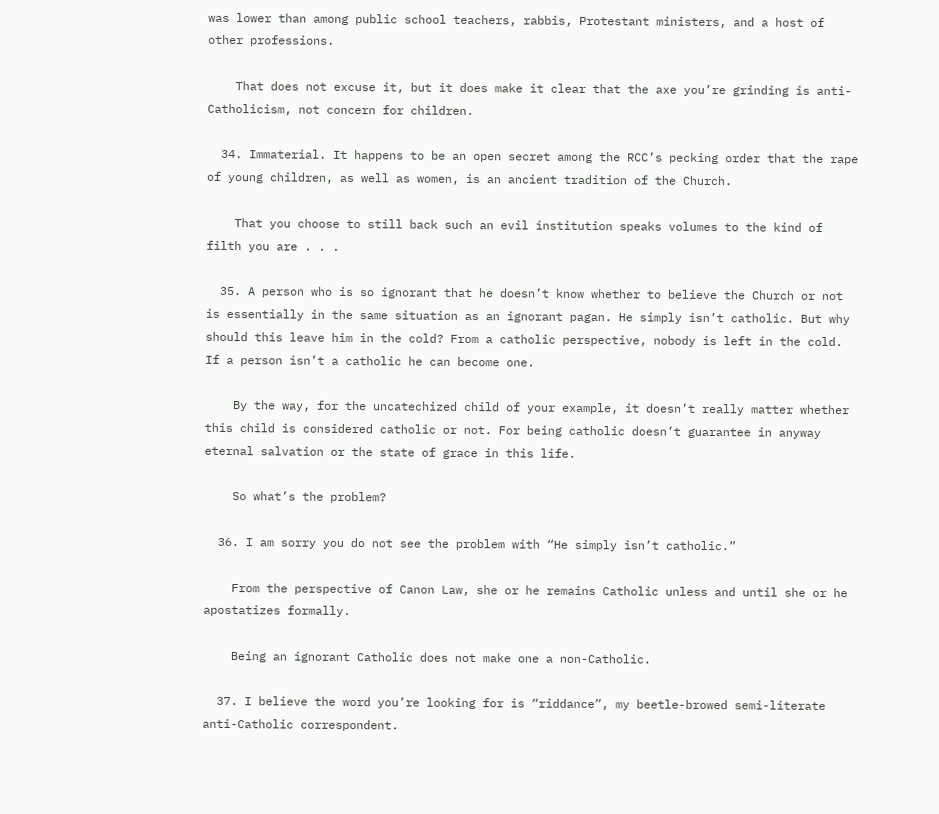was lower than among public school teachers, rabbis, Protestant ministers, and a host of other professions.

    That does not excuse it, but it does make it clear that the axe you’re grinding is anti-Catholicism, not concern for children.

  34. Immaterial. It happens to be an open secret among the RCC’s pecking order that the rape of young children, as well as women, is an ancient tradition of the Church.

    That you choose to still back such an evil institution speaks volumes to the kind of filth you are . . .

  35. A person who is so ignorant that he doesn’t know whether to believe the Church or not is essentially in the same situation as an ignorant pagan. He simply isn’t catholic. But why should this leave him in the cold? From a catholic perspective, nobody is left in the cold. If a person isn’t a catholic he can become one.

    By the way, for the uncatechized child of your example, it doesn’t really matter whether this child is considered catholic or not. For being catholic doesn’t guarantee in anyway eternal salvation or the state of grace in this life.

    So what’s the problem?

  36. I am sorry you do not see the problem with “He simply isn’t catholic.”

    From the perspective of Canon Law, she or he remains Catholic unless and until she or he apostatizes formally.

    Being an ignorant Catholic does not make one a non-Catholic.

  37. I believe the word you’re looking for is “riddance”, my beetle-browed semi-literate anti-Catholic correspondent.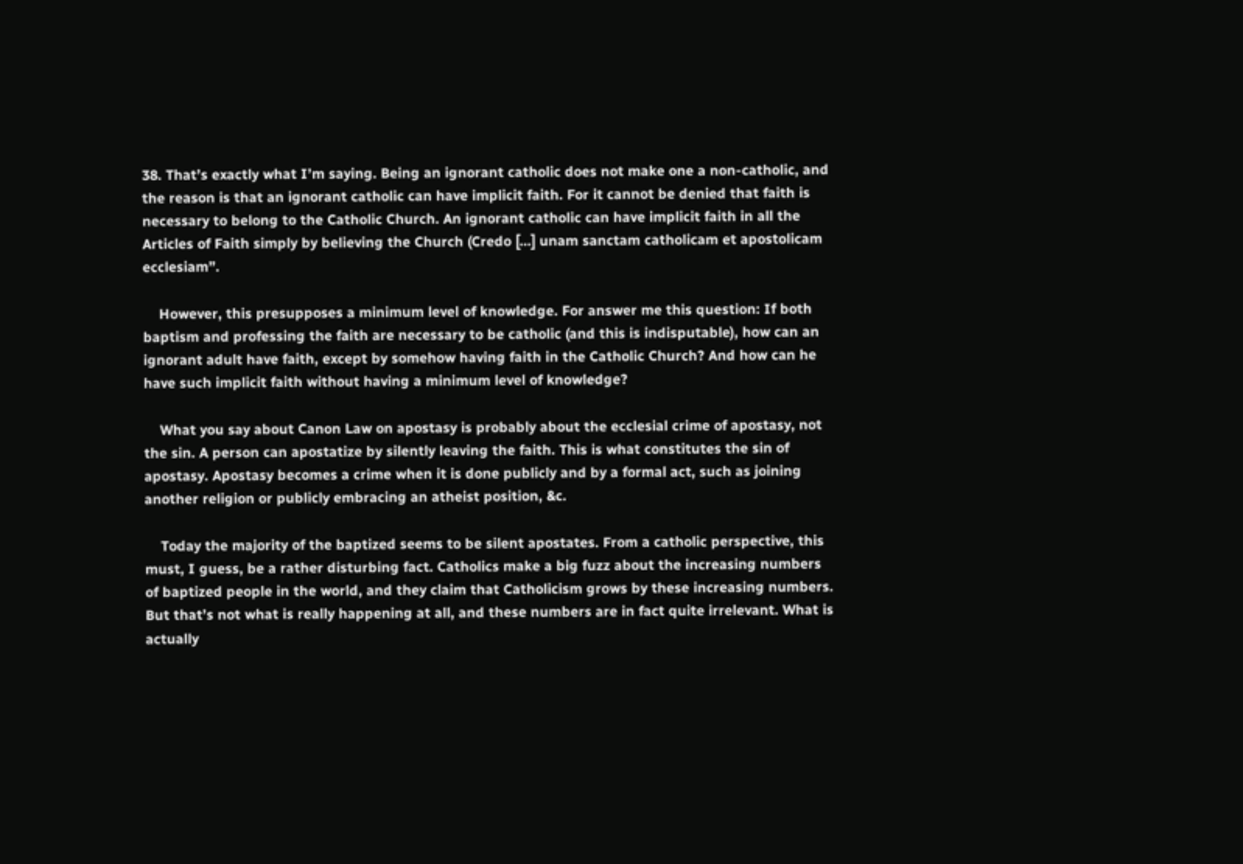38. That’s exactly what I’m saying. Being an ignorant catholic does not make one a non-catholic, and the reason is that an ignorant catholic can have implicit faith. For it cannot be denied that faith is necessary to belong to the Catholic Church. An ignorant catholic can have implicit faith in all the Articles of Faith simply by believing the Church (Credo […] unam sanctam catholicam et apostolicam ecclesiam”.

    However, this presupposes a minimum level of knowledge. For answer me this question: If both baptism and professing the faith are necessary to be catholic (and this is indisputable), how can an ignorant adult have faith, except by somehow having faith in the Catholic Church? And how can he have such implicit faith without having a minimum level of knowledge?

    What you say about Canon Law on apostasy is probably about the ecclesial crime of apostasy, not the sin. A person can apostatize by silently leaving the faith. This is what constitutes the sin of apostasy. Apostasy becomes a crime when it is done publicly and by a formal act, such as joining another religion or publicly embracing an atheist position, &c.

    Today the majority of the baptized seems to be silent apostates. From a catholic perspective, this must, I guess, be a rather disturbing fact. Catholics make a big fuzz about the increasing numbers of baptized people in the world, and they claim that Catholicism grows by these increasing numbers. But that’s not what is really happening at all, and these numbers are in fact quite irrelevant. What is actually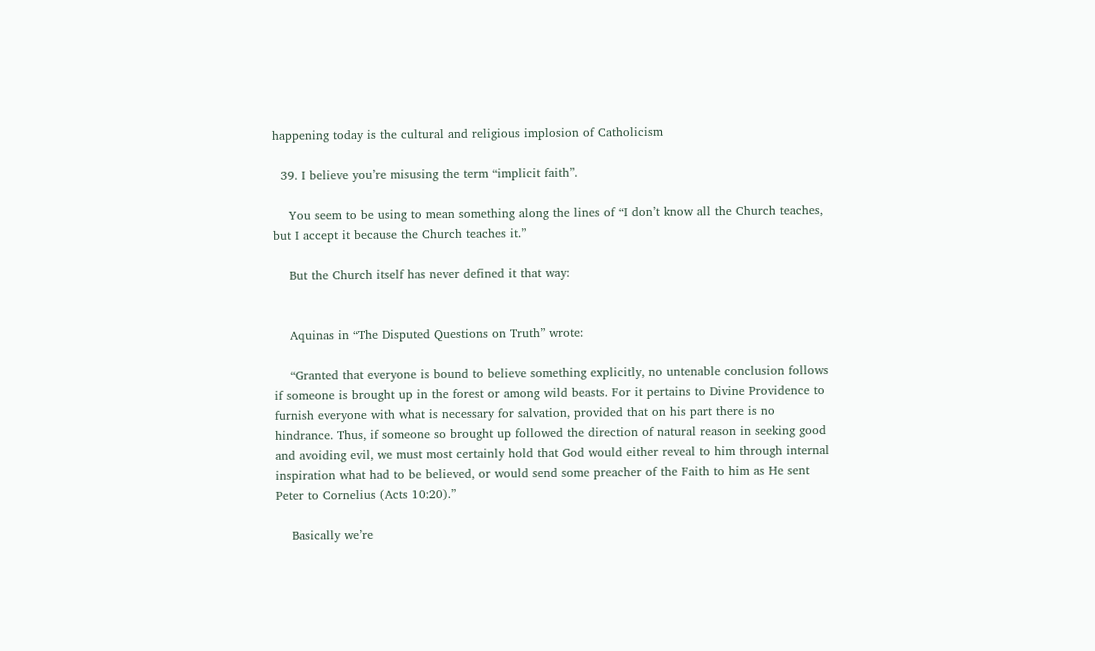happening today is the cultural and religious implosion of Catholicism

  39. I believe you’re misusing the term “implicit faith”.

    You seem to be using to mean something along the lines of “I don’t know all the Church teaches, but I accept it because the Church teaches it.”

    But the Church itself has never defined it that way:


    Aquinas in “The Disputed Questions on Truth” wrote:

    “Granted that everyone is bound to believe something explicitly, no untenable conclusion follows if someone is brought up in the forest or among wild beasts. For it pertains to Divine Providence to furnish everyone with what is necessary for salvation, provided that on his part there is no hindrance. Thus, if someone so brought up followed the direction of natural reason in seeking good and avoiding evil, we must most certainly hold that God would either reveal to him through internal inspiration what had to be believed, or would send some preacher of the Faith to him as He sent Peter to Cornelius (Acts 10:20).”

    Basically we’re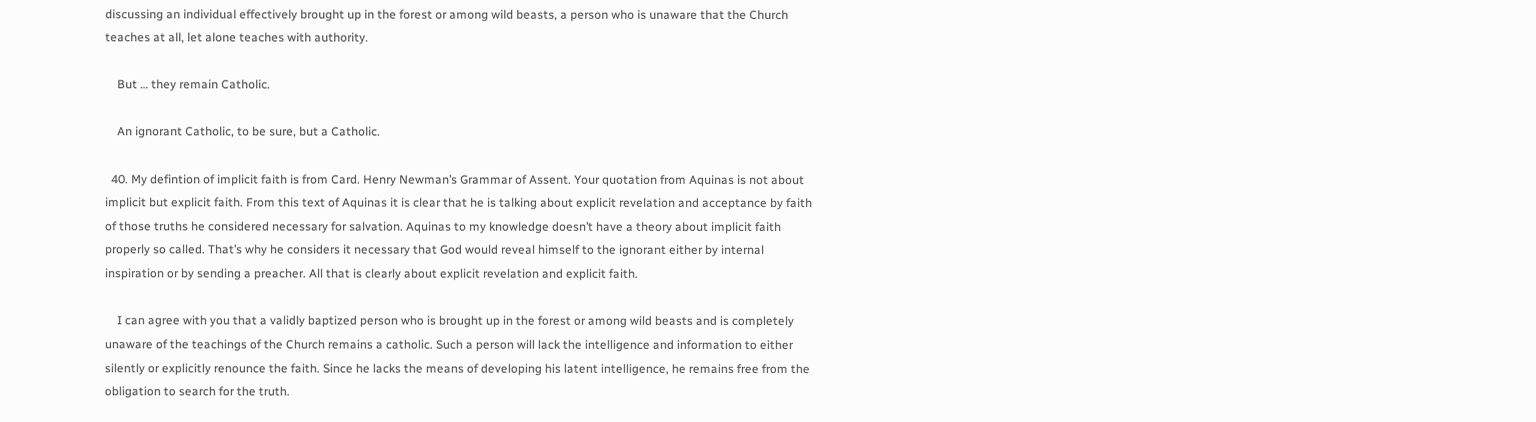discussing an individual effectively brought up in the forest or among wild beasts, a person who is unaware that the Church teaches at all, let alone teaches with authority.

    But … they remain Catholic.

    An ignorant Catholic, to be sure, but a Catholic.

  40. My defintion of implicit faith is from Card. Henry Newman’s Grammar of Assent. Your quotation from Aquinas is not about implicit but explicit faith. From this text of Aquinas it is clear that he is talking about explicit revelation and acceptance by faith of those truths he considered necessary for salvation. Aquinas to my knowledge doesn’t have a theory about implicit faith properly so called. That’s why he considers it necessary that God would reveal himself to the ignorant either by internal inspiration or by sending a preacher. All that is clearly about explicit revelation and explicit faith.

    I can agree with you that a validly baptized person who is brought up in the forest or among wild beasts and is completely unaware of the teachings of the Church remains a catholic. Such a person will lack the intelligence and information to either silently or explicitly renounce the faith. Since he lacks the means of developing his latent intelligence, he remains free from the obligation to search for the truth.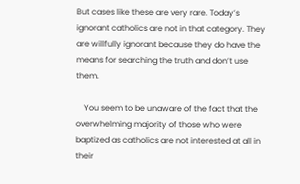But cases like these are very rare. Today’s ignorant catholics are not in that category. They are willfully ignorant because they do have the means for searching the truth and don’t use them.

    You seem to be unaware of the fact that the overwhelming majority of those who were baptized as catholics are not interested at all in their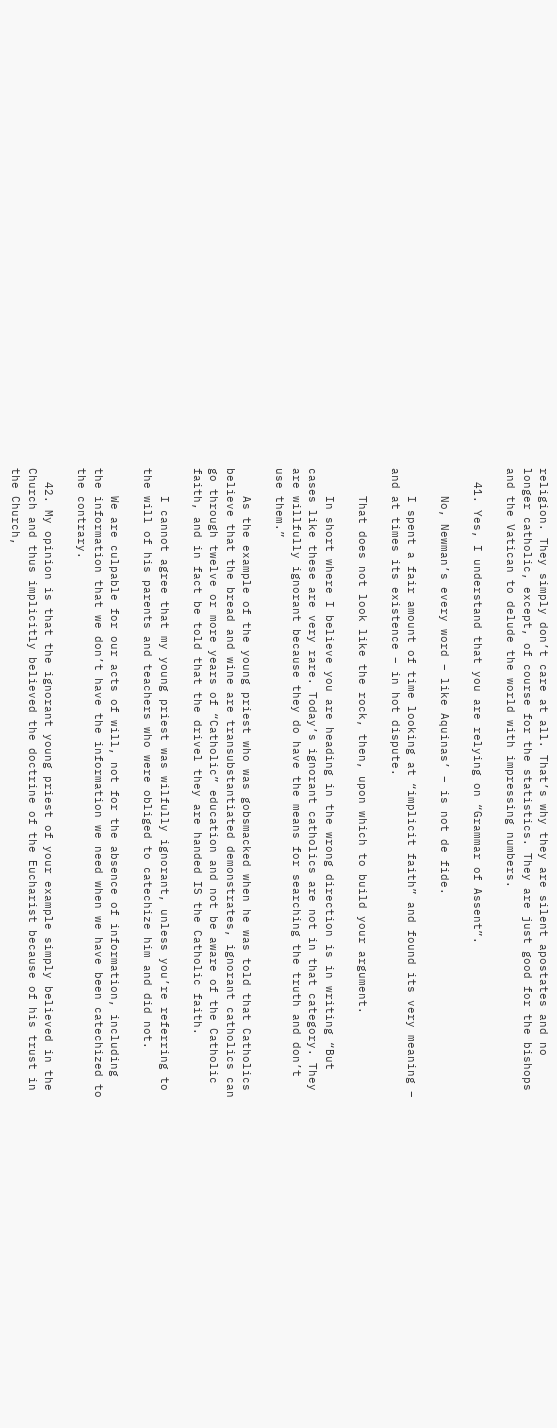religion. They simply don’t care at all. That’s why they are silent apostates and no longer catholic, except, of course for the statistics. They are just good for the bishops and the Vatican to delude the world with impressing numbers.

  41. Yes, I understand that you are relying on “Grammar of Assent”.

    No, Newman’s every word – like Aquinas’ – is not de fide.

    I spent a fair amount of time looking at “implicit faith” and found its very meaning – and at times its existence – in hot dispute.

    That does not look like the rock, then, upon which to build your argument.

    In short where I believe you are heading in the wrong direction is in writing “But cases like these are very rare. Today’s ignorant catholics are not in that category. They are willfully ignorant because they do have the means for searching the truth and don’t use them.”

    As the example of the young priest who was gobsmacked when he was told that Catholics believe that the bread and wine are transubstantiated demonstrates, ignorant catholics can go through twelve or more years of “Catholic” education and not be aware of the Catholic faith, and in fact be told that the drivel they are handed IS the Catholic faith.

    I cannot agree that my young priest was wilfully ignorant, unless you’re referring to the will of his parents and teachers who were obliged to catechize him and did not.

    We are culpable for our acts of will, not for the absence of information, including the information that we don’t have the information we need when we have been catechized to the contrary.

  42. My opinion is that the ignorant young priest of your example simply believed in the Church and thus implicitly believed the doctrine of the Eucharist because of his trust in the Church,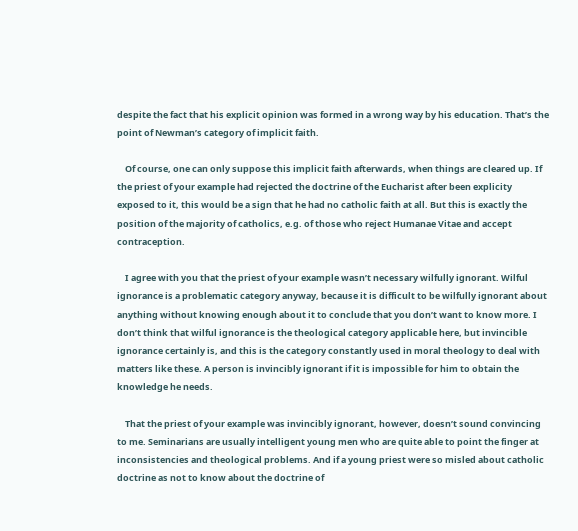despite the fact that his explicit opinion was formed in a wrong way by his education. That’s the point of Newman’s category of implicit faith.

    Of course, one can only suppose this implicit faith afterwards, when things are cleared up. If the priest of your example had rejected the doctrine of the Eucharist after been explicity exposed to it, this would be a sign that he had no catholic faith at all. But this is exactly the position of the majority of catholics, e.g. of those who reject Humanae Vitae and accept contraception.

    I agree with you that the priest of your example wasn’t necessary wilfully ignorant. Wilful ignorance is a problematic category anyway, because it is difficult to be wilfully ignorant about anything without knowing enough about it to conclude that you don’t want to know more. I don’t think that wilful ignorance is the theological category applicable here, but invincible ignorance certainly is, and this is the category constantly used in moral theology to deal with matters like these. A person is invincibly ignorant if it is impossible for him to obtain the knowledge he needs.

    That the priest of your example was invincibly ignorant, however, doesn’t sound convincing to me. Seminarians are usually intelligent young men who are quite able to point the finger at inconsistencies and theological problems. And if a young priest were so misled about catholic doctrine as not to know about the doctrine of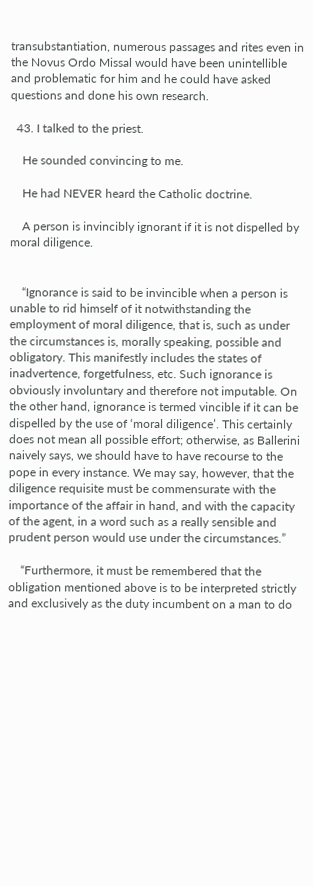transubstantiation, numerous passages and rites even in the Novus Ordo Missal would have been unintellible and problematic for him and he could have asked questions and done his own research.

  43. I talked to the priest.

    He sounded convincing to me.

    He had NEVER heard the Catholic doctrine.

    A person is invincibly ignorant if it is not dispelled by moral diligence.


    “Ignorance is said to be invincible when a person is unable to rid himself of it notwithstanding the employment of moral diligence, that is, such as under the circumstances is, morally speaking, possible and obligatory. This manifestly includes the states of inadvertence, forgetfulness, etc. Such ignorance is obviously involuntary and therefore not imputable. On the other hand, ignorance is termed vincible if it can be dispelled by the use of ‘moral diligence’. This certainly does not mean all possible effort; otherwise, as Ballerini naively says, we should have to have recourse to the pope in every instance. We may say, however, that the diligence requisite must be commensurate with the importance of the affair in hand, and with the capacity of the agent, in a word such as a really sensible and prudent person would use under the circumstances.”

    “Furthermore, it must be remembered that the obligation mentioned above is to be interpreted strictly and exclusively as the duty incumbent on a man to do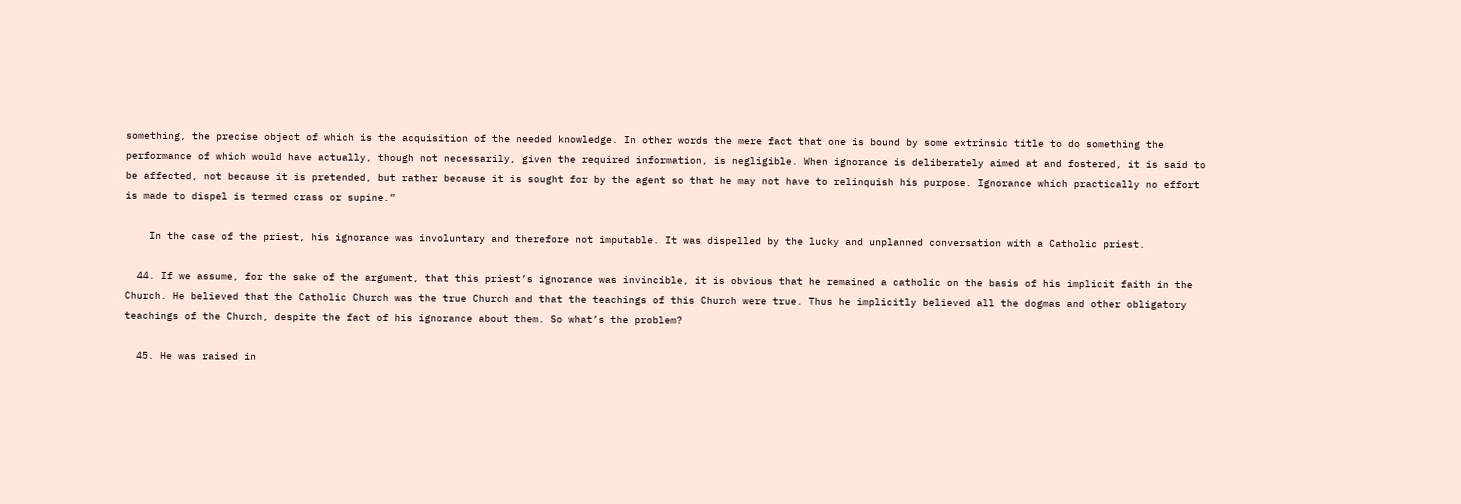something, the precise object of which is the acquisition of the needed knowledge. In other words the mere fact that one is bound by some extrinsic title to do something the performance of which would have actually, though not necessarily, given the required information, is negligible. When ignorance is deliberately aimed at and fostered, it is said to be affected, not because it is pretended, but rather because it is sought for by the agent so that he may not have to relinquish his purpose. Ignorance which practically no effort is made to dispel is termed crass or supine.”

    In the case of the priest, his ignorance was involuntary and therefore not imputable. It was dispelled by the lucky and unplanned conversation with a Catholic priest.

  44. If we assume, for the sake of the argument, that this priest’s ignorance was invincible, it is obvious that he remained a catholic on the basis of his implicit faith in the Church. He believed that the Catholic Church was the true Church and that the teachings of this Church were true. Thus he implicitly believed all the dogmas and other obligatory teachings of the Church, despite the fact of his ignorance about them. So what’s the problem?

  45. He was raised in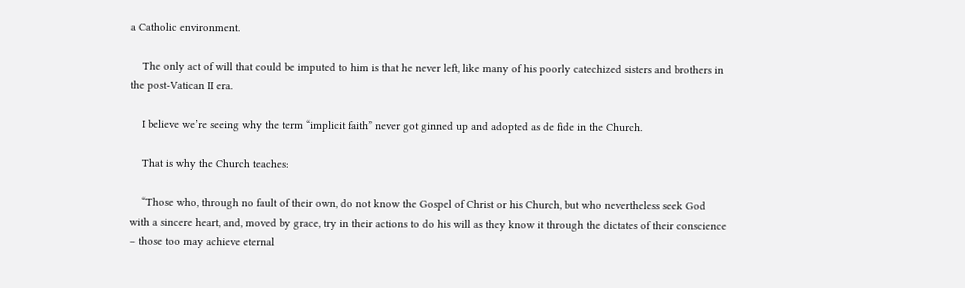a Catholic environment.

    The only act of will that could be imputed to him is that he never left, like many of his poorly catechized sisters and brothers in the post-Vatican II era.

    I believe we’re seeing why the term “implicit faith” never got ginned up and adopted as de fide in the Church.

    That is why the Church teaches:

    “Those who, through no fault of their own, do not know the Gospel of Christ or his Church, but who nevertheless seek God with a sincere heart, and, moved by grace, try in their actions to do his will as they know it through the dictates of their conscience – those too may achieve eternal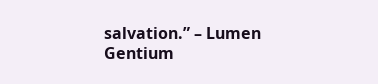salvation.” – Lumen Gentium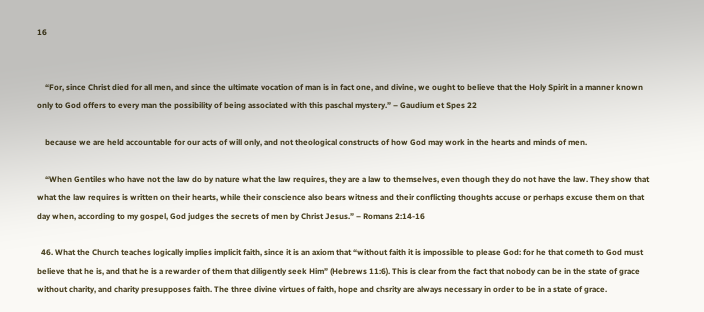16


    “For, since Christ died for all men, and since the ultimate vocation of man is in fact one, and divine, we ought to believe that the Holy Spirit in a manner known only to God offers to every man the possibility of being associated with this paschal mystery.” – Gaudium et Spes 22

    because we are held accountable for our acts of will only, and not theological constructs of how God may work in the hearts and minds of men.

    “When Gentiles who have not the law do by nature what the law requires, they are a law to themselves, even though they do not have the law. They show that what the law requires is written on their hearts, while their conscience also bears witness and their conflicting thoughts accuse or perhaps excuse them on that day when, according to my gospel, God judges the secrets of men by Christ Jesus.” – Romans 2:14-16

  46. What the Church teaches logically implies implicit faith, since it is an axiom that “without faith it is impossible to please God: for he that cometh to God must believe that he is, and that he is a rewarder of them that diligently seek Him” (Hebrews 11:6). This is clear from the fact that nobody can be in the state of grace without charity, and charity presupposes faith. The three divine virtues of faith, hope and chsrity are always necessary in order to be in a state of grace.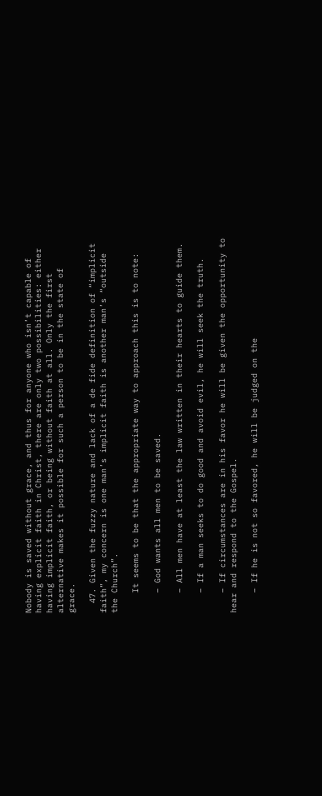Nobody is saved without grace, and thus for anyone who isn’t capable of having explicit faith in Christ, there are only two possibilities: either having implicit faith, or being without faith at all. Only the first alternative makes it possible for such a person to be in the state of grace.

  47. Given the fuzzy nature and lack of a de fide definition of “implicit faith”, my concern is one man’s implicit faith is another man’s “outside the Church”.

    It seems to be that the appropriate way to approach this is to note:

    – God wants all men to be saved.

    – All men have at least the law written in their hearts to guide them.

    – If a man seeks to do good and avoid evil, he will seek the truth.

    – If circumstances are in his favor he will be given the opportunity to hear and respond to the Gospel.

    – If he is not so favored, he will be judged on the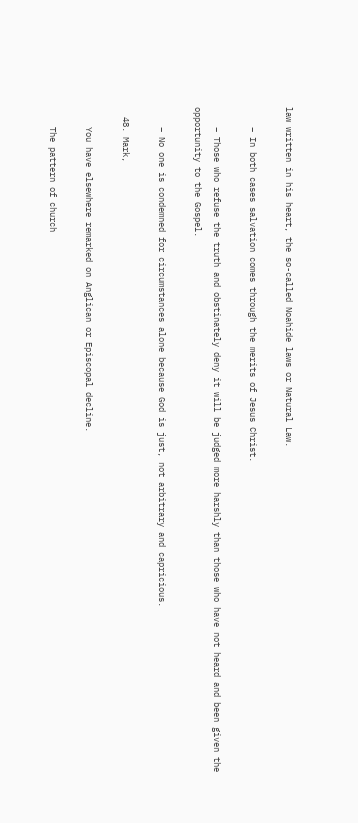law written in his heart, the so-called Noahide laws or Natural Law.

    – In both cases salvation comes through the merits of Jesus Christ.

    – Those who refuse the truth and obstinately deny it will be judged more harshly than those who have not heard and been given the opportunity to the Gospel.

    – No one is condemned for circumstances alone because God is just, not arbitrary and capricious.

  48. Mark,

    You have elsewhere remarked on Anglican or Episcopal decline.

    The pattern of church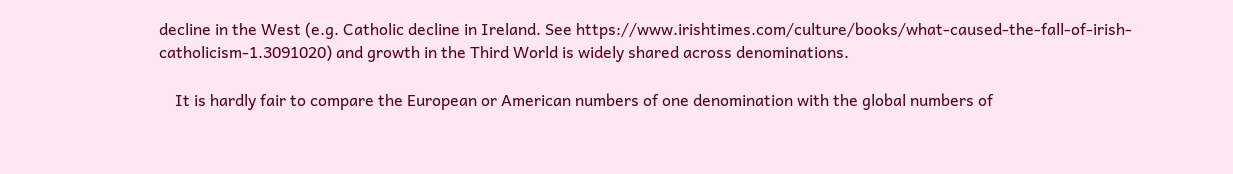decline in the West (e.g. Catholic decline in Ireland. See https://www.irishtimes.com/culture/books/what-caused-the-fall-of-irish-catholicism-1.3091020) and growth in the Third World is widely shared across denominations.

    It is hardly fair to compare the European or American numbers of one denomination with the global numbers of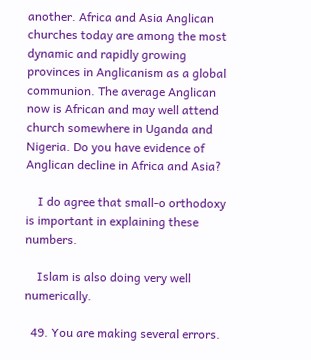another. Africa and Asia Anglican churches today are among the most dynamic and rapidly growing provinces in Anglicanism as a global communion. The average Anglican now is African and may well attend church somewhere in Uganda and Nigeria. Do you have evidence of Anglican decline in Africa and Asia?

    I do agree that small-o orthodoxy is important in explaining these numbers.

    Islam is also doing very well numerically.

  49. You are making several errors.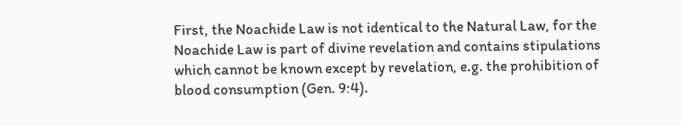First, the Noachide Law is not identical to the Natural Law, for the Noachide Law is part of divine revelation and contains stipulations which cannot be known except by revelation, e.g. the prohibition of blood consumption (Gen. 9:4).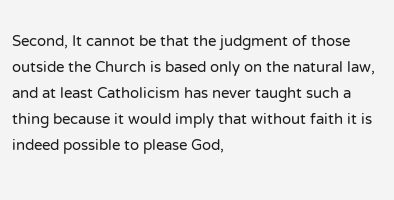Second, It cannot be that the judgment of those outside the Church is based only on the natural law, and at least Catholicism has never taught such a thing because it would imply that without faith it is indeed possible to please God,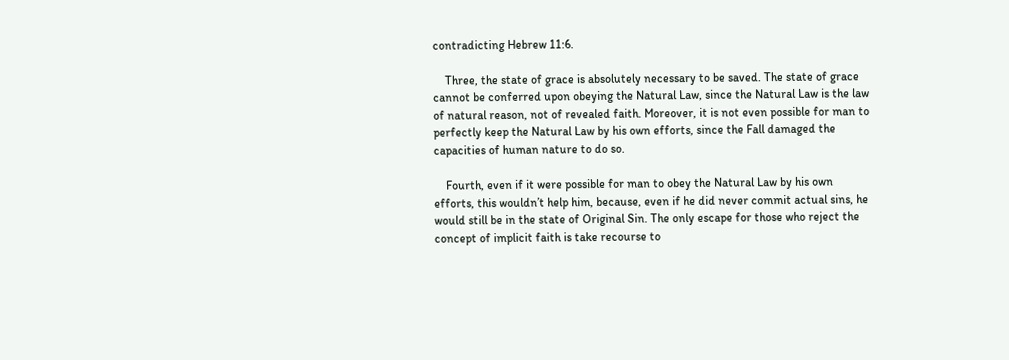contradicting Hebrew 11:6.

    Three, the state of grace is absolutely necessary to be saved. The state of grace cannot be conferred upon obeying the Natural Law, since the Natural Law is the law of natural reason, not of revealed faith. Moreover, it is not even possible for man to perfectly keep the Natural Law by his own efforts, since the Fall damaged the capacities of human nature to do so.

    Fourth, even if it were possible for man to obey the Natural Law by his own efforts, this wouldn’t help him, because, even if he did never commit actual sins, he would still be in the state of Original Sin. The only escape for those who reject the concept of implicit faith is take recourse to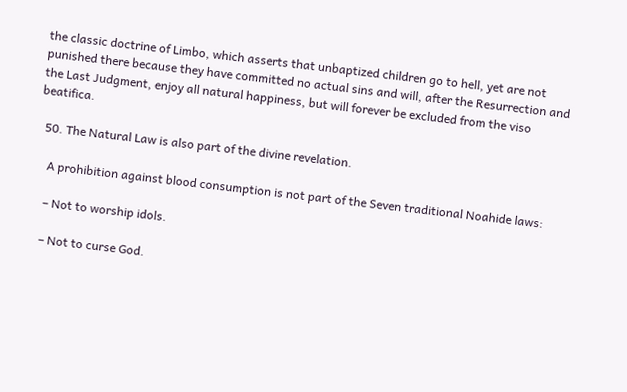the classic doctrine of Limbo, which asserts that unbaptized children go to hell, yet are not punished there because they have committed no actual sins and will, after the Resurrection and the Last Judgment, enjoy all natural happiness, but will forever be excluded from the viso beatifica.

  50. The Natural Law is also part of the divine revelation.

    A prohibition against blood consumption is not part of the Seven traditional Noahide laws:

    – Not to worship idols.

    – Not to curse God.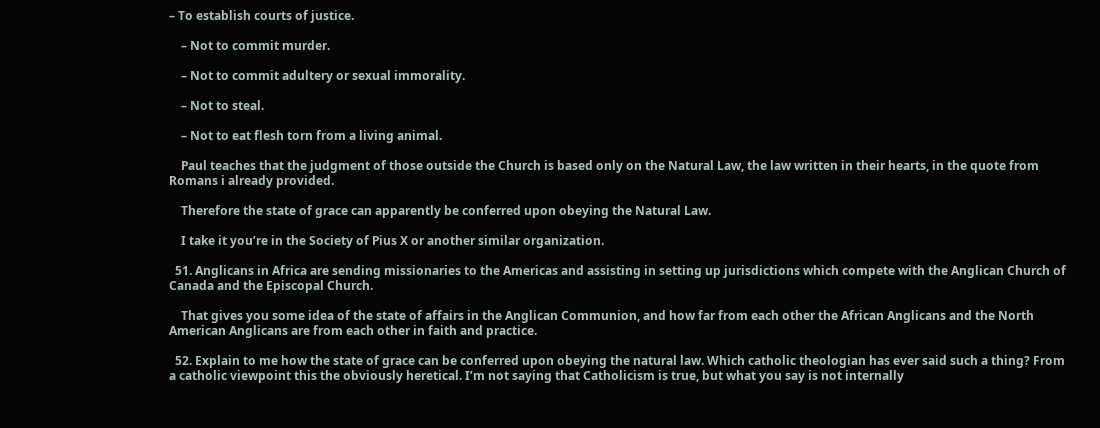– To establish courts of justice.

    – Not to commit murder.

    – Not to commit adultery or sexual immorality.

    – Not to steal.

    – Not to eat flesh torn from a living animal.

    Paul teaches that the judgment of those outside the Church is based only on the Natural Law, the law written in their hearts, in the quote from Romans i already provided.

    Therefore the state of grace can apparently be conferred upon obeying the Natural Law.

    I take it you’re in the Society of Pius X or another similar organization.

  51. Anglicans in Africa are sending missionaries to the Americas and assisting in setting up jurisdictions which compete with the Anglican Church of Canada and the Episcopal Church.

    That gives you some idea of the state of affairs in the Anglican Communion, and how far from each other the African Anglicans and the North American Anglicans are from each other in faith and practice.

  52. Explain to me how the state of grace can be conferred upon obeying the natural law. Which catholic theologian has ever said such a thing? From a catholic viewpoint this the obviously heretical. I’m not saying that Catholicism is true, but what you say is not internally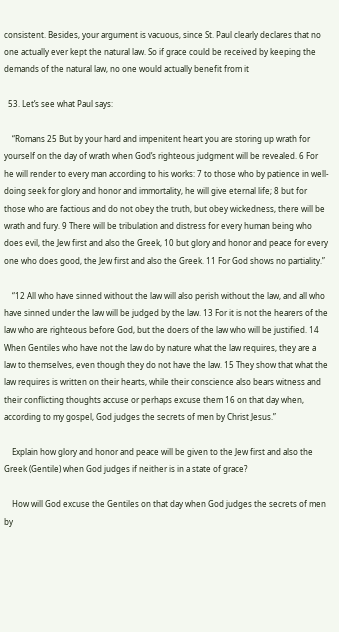consistent. Besides, your argument is vacuous, since St. Paul clearly declares that no one actually ever kept the natural law. So if grace could be received by keeping the demands of the natural law, no one would actually benefit from it

  53. Let’s see what Paul says:

    “Romans 25 But by your hard and impenitent heart you are storing up wrath for yourself on the day of wrath when God’s righteous judgment will be revealed. 6 For he will render to every man according to his works: 7 to those who by patience in well-doing seek for glory and honor and immortality, he will give eternal life; 8 but for those who are factious and do not obey the truth, but obey wickedness, there will be wrath and fury. 9 There will be tribulation and distress for every human being who does evil, the Jew first and also the Greek, 10 but glory and honor and peace for every one who does good, the Jew first and also the Greek. 11 For God shows no partiality.”

    “12 All who have sinned without the law will also perish without the law, and all who have sinned under the law will be judged by the law. 13 For it is not the hearers of the law who are righteous before God, but the doers of the law who will be justified. 14 When Gentiles who have not the law do by nature what the law requires, they are a law to themselves, even though they do not have the law. 15 They show that what the law requires is written on their hearts, while their conscience also bears witness and their conflicting thoughts accuse or perhaps excuse them 16 on that day when, according to my gospel, God judges the secrets of men by Christ Jesus.”

    Explain how glory and honor and peace will be given to the Jew first and also the Greek (Gentile) when God judges if neither is in a state of grace?

    How will God excuse the Gentiles on that day when God judges the secrets of men by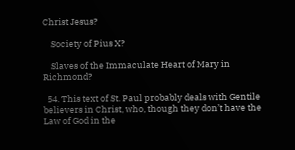Christ Jesus?

    Society of Pius X?

    Slaves of the Immaculate Heart of Mary in Richmond?

  54. This text of St. Paul probably deals with Gentile believers in Christ, who, though they don’t have the Law of God in the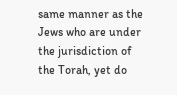same manner as the Jews who are under the jurisdiction of the Torah, yet do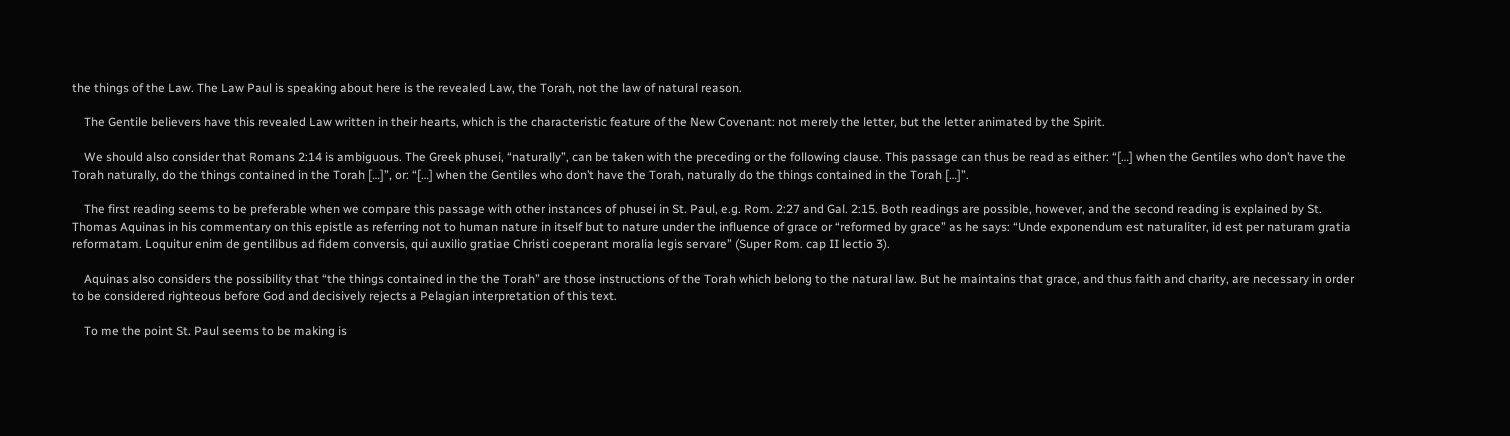the things of the Law. The Law Paul is speaking about here is the revealed Law, the Torah, not the law of natural reason.

    The Gentile believers have this revealed Law written in their hearts, which is the characteristic feature of the New Covenant: not merely the letter, but the letter animated by the Spirit.

    We should also consider that Romans 2:14 is ambiguous. The Greek phusei, “naturally”, can be taken with the preceding or the following clause. This passage can thus be read as either: “[…] when the Gentiles who don’t have the Torah naturally, do the things contained in the Torah […]”, or: “[…] when the Gentiles who don’t have the Torah, naturally do the things contained in the Torah […]”.

    The first reading seems to be preferable when we compare this passage with other instances of phusei in St. Paul, e.g. Rom. 2:27 and Gal. 2:15. Both readings are possible, however, and the second reading is explained by St. Thomas Aquinas in his commentary on this epistle as referring not to human nature in itself but to nature under the influence of grace or “reformed by grace” as he says: “Unde exponendum est naturaliter, id est per naturam gratia reformatam. Loquitur enim de gentilibus ad fidem conversis, qui auxilio gratiae Christi coeperant moralia legis servare” (Super Rom. cap II lectio 3).

    Aquinas also considers the possibility that “the things contained in the the Torah” are those instructions of the Torah which belong to the natural law. But he maintains that grace, and thus faith and charity, are necessary in order to be considered righteous before God and decisively rejects a Pelagian interpretation of this text.

    To me the point St. Paul seems to be making is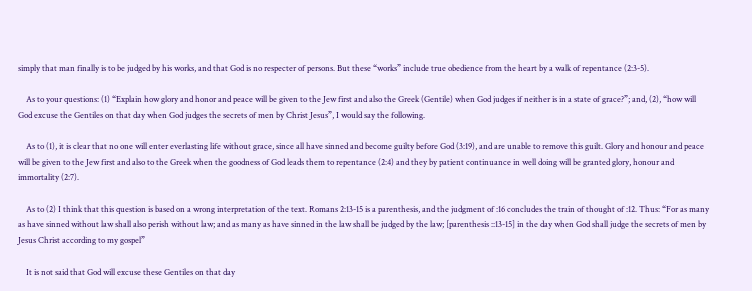simply that man finally is to be judged by his works, and that God is no respecter of persons. But these “works” include true obedience from the heart by a walk of repentance (2:3-5).

    As to your questions: (1) “Explain how glory and honor and peace will be given to the Jew first and also the Greek (Gentile) when God judges if neither is in a state of grace?”; and, (2), “how will God excuse the Gentiles on that day when God judges the secrets of men by Christ Jesus”, I would say the following.

    As to (1), it is clear that no one will enter everlasting life without grace, since all have sinned and become guilty before God (3:19), and are unable to remove this guilt. Glory and honour and peace will be given to the Jew first and also to the Greek when the goodness of God leads them to repentance (2:4) and they by patient continuance in well doing will be granted glory, honour and immortality (2:7).

    As to (2) I think that this question is based on a wrong interpretation of the text. Romans 2:13-15 is a parenthesis, and the judgment of :16 concludes the train of thought of :12. Thus: “For as many as have sinned without law shall also perish without law; and as many as have sinned in the law shall be judged by the law; [parenthesis ::13-15] in the day when God shall judge the secrets of men by Jesus Christ according to my gospel”

    It is not said that God will excuse these Gentiles on that day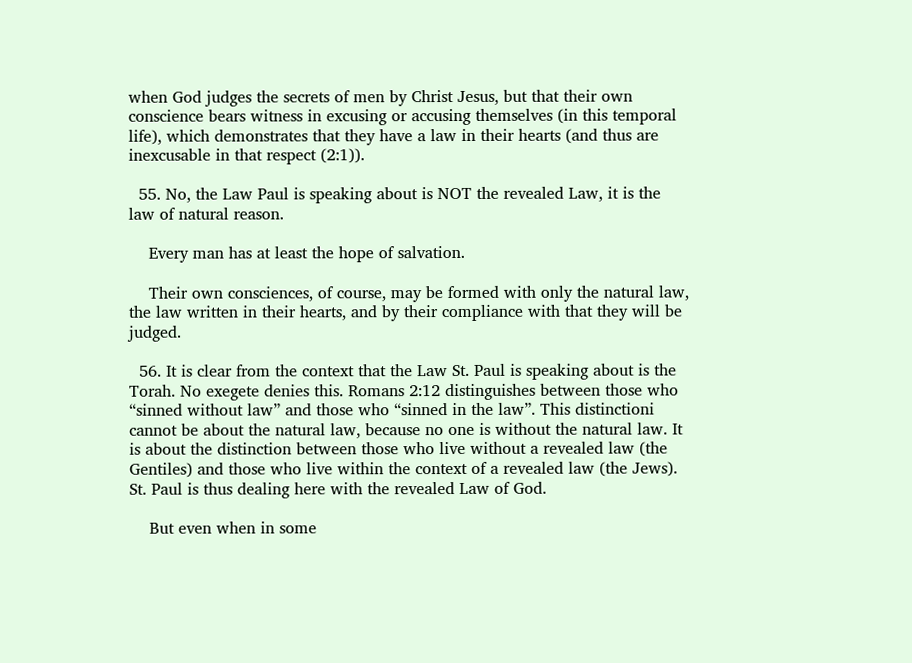when God judges the secrets of men by Christ Jesus, but that their own conscience bears witness in excusing or accusing themselves (in this temporal life), which demonstrates that they have a law in their hearts (and thus are inexcusable in that respect (2:1)).

  55. No, the Law Paul is speaking about is NOT the revealed Law, it is the law of natural reason.

    Every man has at least the hope of salvation.

    Their own consciences, of course, may be formed with only the natural law, the law written in their hearts, and by their compliance with that they will be judged.

  56. It is clear from the context that the Law St. Paul is speaking about is the Torah. No exegete denies this. Romans 2:12 distinguishes between those who “sinned without law” and those who “sinned in the law”. This distinctioni cannot be about the natural law, because no one is without the natural law. It is about the distinction between those who live without a revealed law (the Gentiles) and those who live within the context of a revealed law (the Jews). St. Paul is thus dealing here with the revealed Law of God.

    But even when in some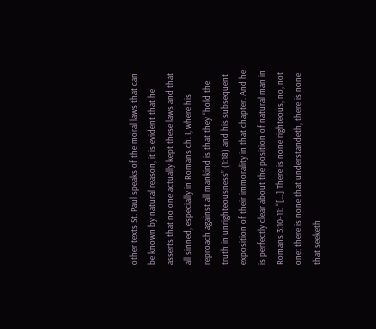other texts St. Paul speaks of the moral laws that can be known by natural reason, it is evident that he asserts that no one actually kept these laws and that all sinned, especially in Romans ch. I, where his reproach against all mankind is that they “hold the truth in unrighteousness” (1:18) and his subsequent exposition of their immorality in that chapter. And he is perfectly clear about the position of natural man in Romans 3:10-11: “[…] There is none righteous, no, not one: there is none that understandeth, there is none that seeketh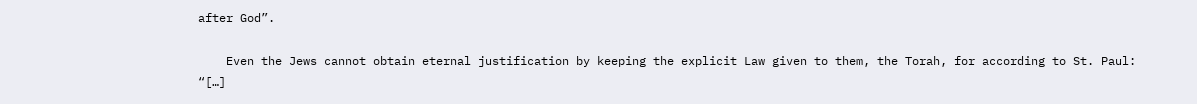after God”.

    Even the Jews cannot obtain eternal justification by keeping the explicit Law given to them, the Torah, for according to St. Paul: “[…]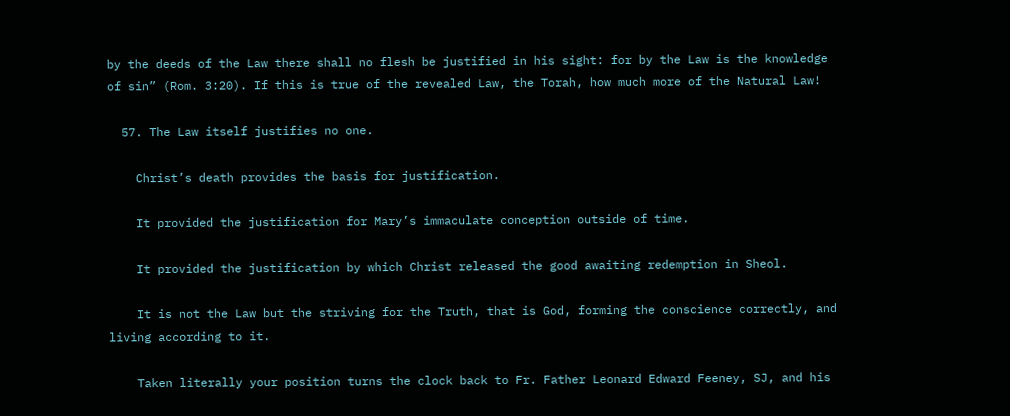by the deeds of the Law there shall no flesh be justified in his sight: for by the Law is the knowledge of sin” (Rom. 3:20). If this is true of the revealed Law, the Torah, how much more of the Natural Law!

  57. The Law itself justifies no one.

    Christ’s death provides the basis for justification.

    It provided the justification for Mary’s immaculate conception outside of time.

    It provided the justification by which Christ released the good awaiting redemption in Sheol.

    It is not the Law but the striving for the Truth, that is God, forming the conscience correctly, and living according to it.

    Taken literally your position turns the clock back to Fr. Father Leonard Edward Feeney, SJ, and his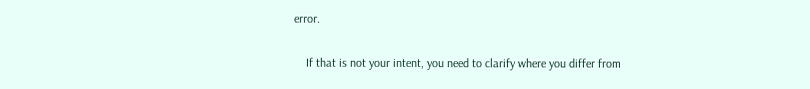error.

    If that is not your intent, you need to clarify where you differ from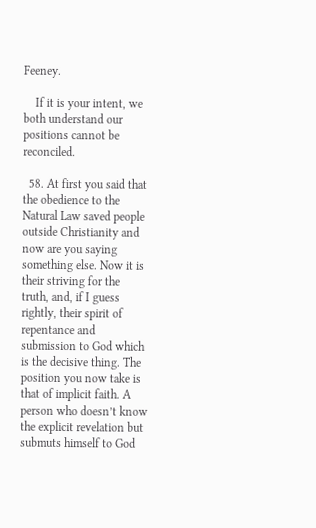Feeney.

    If it is your intent, we both understand our positions cannot be reconciled.

  58. At first you said that the obedience to the Natural Law saved people outside Christianity and now are you saying something else. Now it is their striving for the truth, and, if I guess rightly, their spirit of repentance and submission to God which is the decisive thing. The position you now take is that of implicit faith. A person who doesn’t know the explicit revelation but submuts himself to God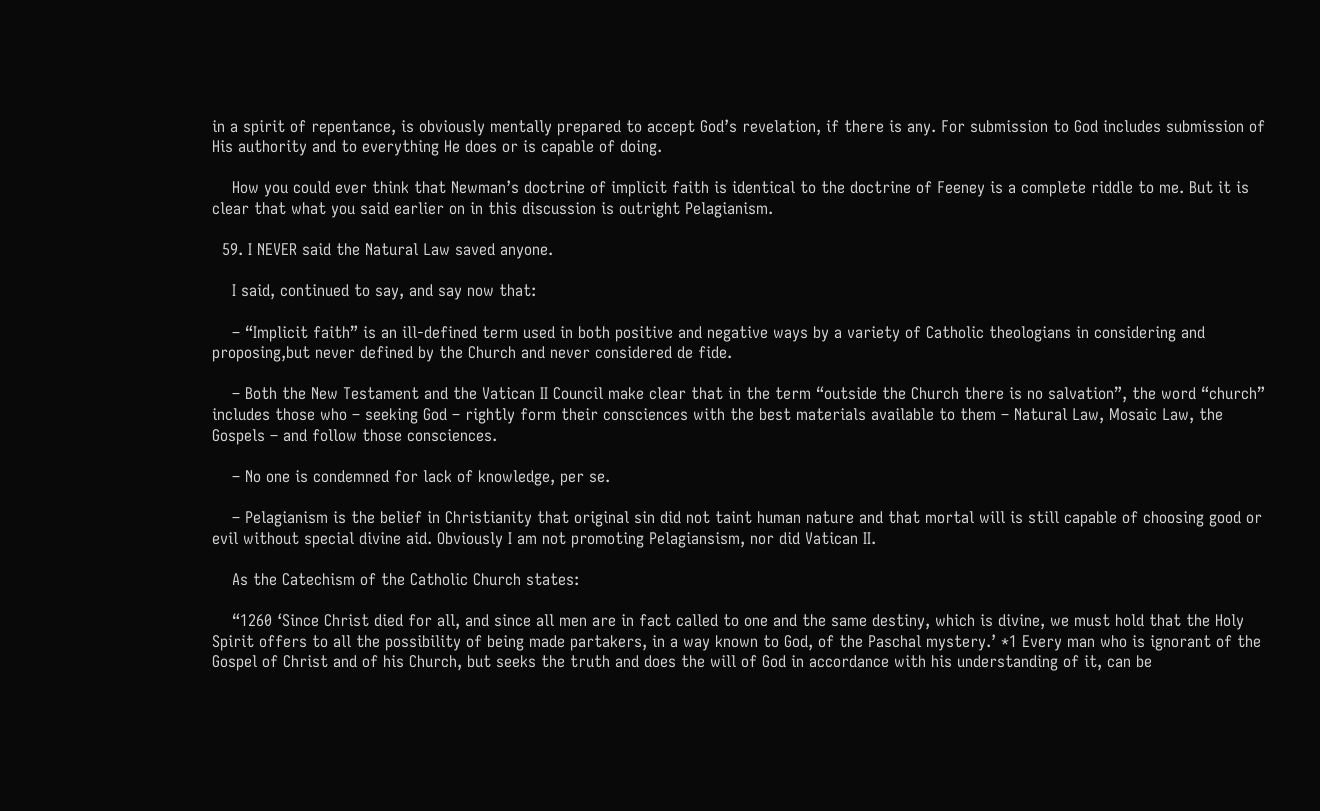in a spirit of repentance, is obviously mentally prepared to accept God’s revelation, if there is any. For submission to God includes submission of His authority and to everything He does or is capable of doing.

    How you could ever think that Newman’s doctrine of implicit faith is identical to the doctrine of Feeney is a complete riddle to me. But it is clear that what you said earlier on in this discussion is outright Pelagianism.

  59. I NEVER said the Natural Law saved anyone.

    I said, continued to say, and say now that:

    – “Implicit faith” is an ill-defined term used in both positive and negative ways by a variety of Catholic theologians in considering and proposing,but never defined by the Church and never considered de fide.

    – Both the New Testament and the Vatican II Council make clear that in the term “outside the Church there is no salvation”, the word “church” includes those who – seeking God – rightly form their consciences with the best materials available to them – Natural Law, Mosaic Law, the Gospels – and follow those consciences.

    – No one is condemned for lack of knowledge, per se.

    – Pelagianism is the belief in Christianity that original sin did not taint human nature and that mortal will is still capable of choosing good or evil without special divine aid. Obviously I am not promoting Pelagiansism, nor did Vatican II.

    As the Catechism of the Catholic Church states:

    “1260 ‘Since Christ died for all, and since all men are in fact called to one and the same destiny, which is divine, we must hold that the Holy Spirit offers to all the possibility of being made partakers, in a way known to God, of the Paschal mystery.’ *1 Every man who is ignorant of the Gospel of Christ and of his Church, but seeks the truth and does the will of God in accordance with his understanding of it, can be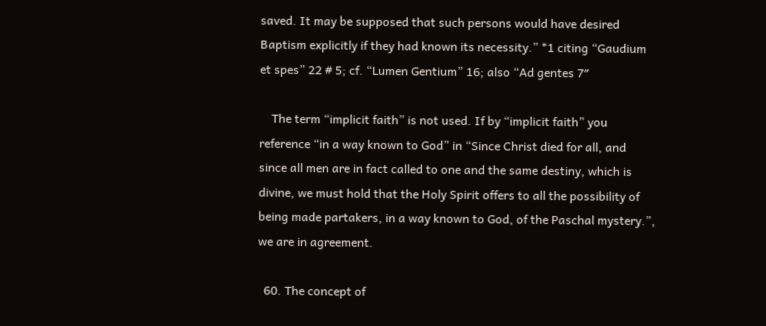saved. It may be supposed that such persons would have desired Baptism explicitly if they had known its necessity.” *1 citing “Gaudium et spes” 22 # 5; cf. “Lumen Gentium” 16; also “Ad gentes 7″

    The term “implicit faith” is not used. If by “implicit faith” you reference “in a way known to God” in “Since Christ died for all, and since all men are in fact called to one and the same destiny, which is divine, we must hold that the Holy Spirit offers to all the possibility of being made partakers, in a way known to God, of the Paschal mystery.”, we are in agreement.

  60. The concept of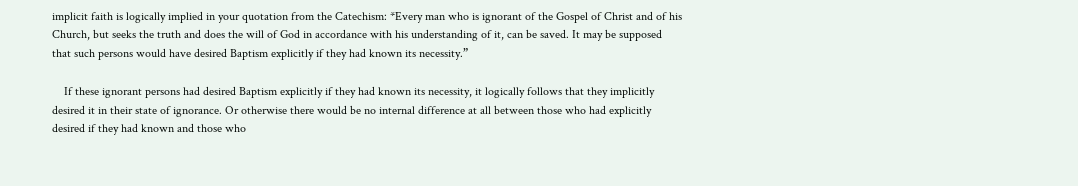implicit faith is logically implied in your quotation from the Catechism: *Every man who is ignorant of the Gospel of Christ and of his Church, but seeks the truth and does the will of God in accordance with his understanding of it, can be saved. It may be supposed that such persons would have desired Baptism explicitly if they had known its necessity.”

    If these ignorant persons had desired Baptism explicitly if they had known its necessity, it logically follows that they implicitly desired it in their state of ignorance. Or otherwise there would be no internal difference at all between those who had explicitly desired if they had known and those who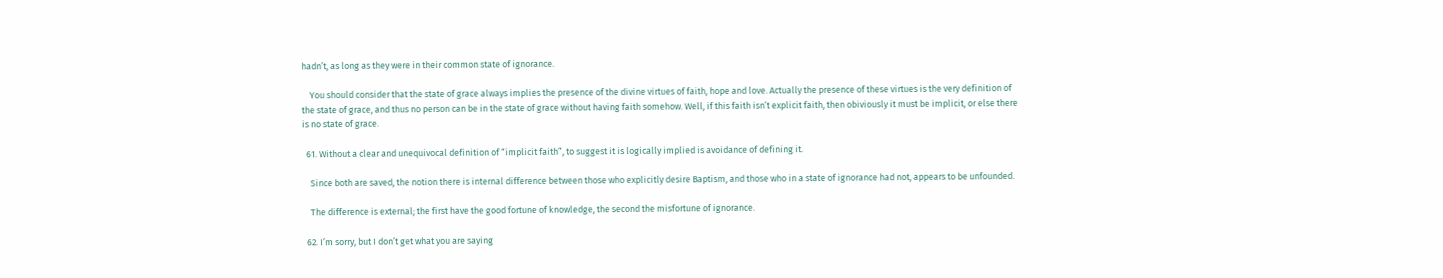hadn’t, as long as they were in their common state of ignorance.

    You should consider that the state of grace always implies the presence of the divine virtues of faith, hope and love. Actually the presence of these virtues is the very definition of the state of grace, and thus no person can be in the state of grace without having faith somehow. Well, if this faith isn’t explicit faith, then obiviously it must be implicit, or else there is no state of grace.

  61. Without a clear and unequivocal definition of “implicit faith”, to suggest it is logically implied is avoidance of defining it.

    Since both are saved, the notion there is internal difference between those who explicitly desire Baptism, and those who in a state of ignorance had not, appears to be unfounded.

    The difference is external; the first have the good fortune of knowledge, the second the misfortune of ignorance.

  62. I’m sorry, but I don’t get what you are saying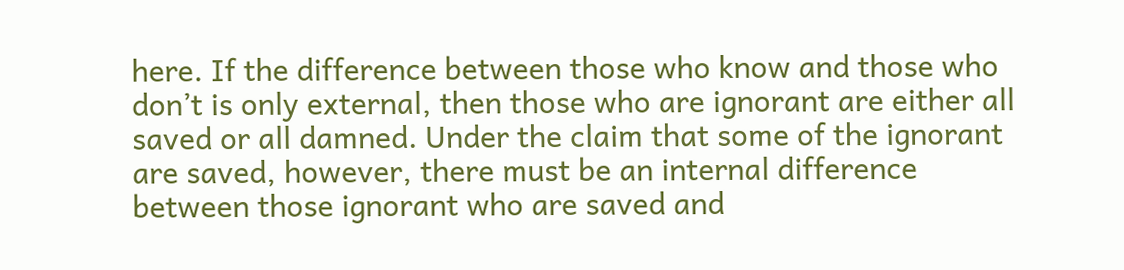here. If the difference between those who know and those who don’t is only external, then those who are ignorant are either all saved or all damned. Under the claim that some of the ignorant are saved, however, there must be an internal difference between those ignorant who are saved and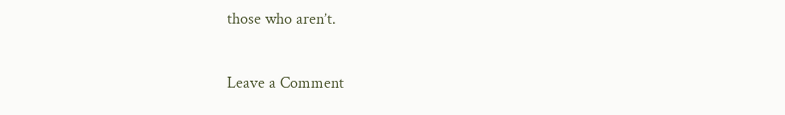those who aren’t.

Leave a Comment